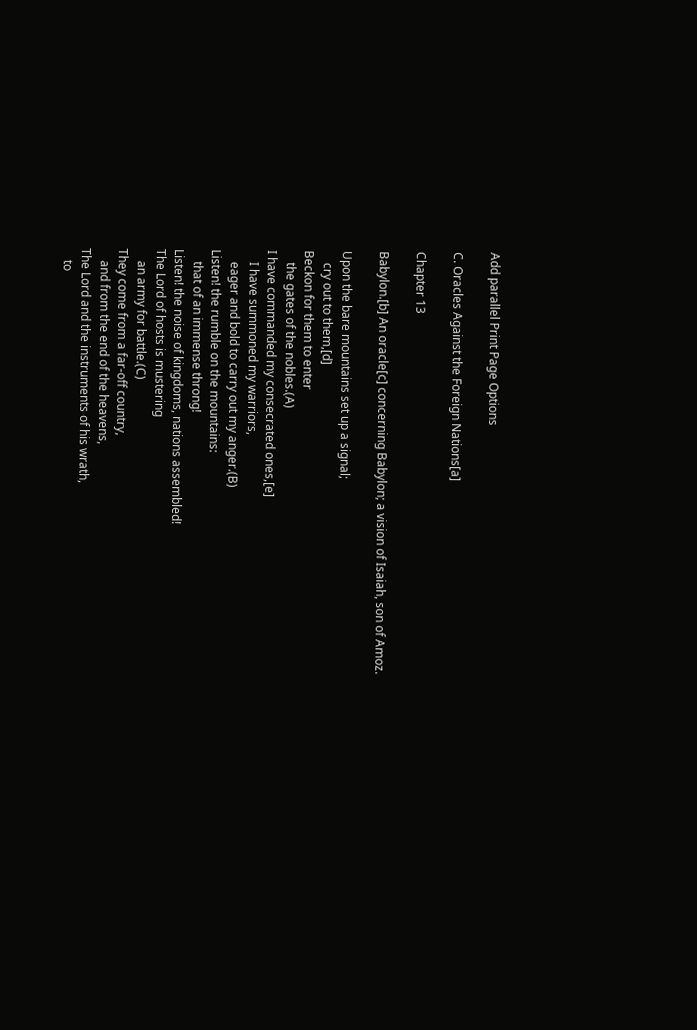Add parallel Print Page Options

C. Oracles Against the Foreign Nations[a]

Chapter 13

Babylon.[b] An oracle[c] concerning Babylon; a vision of Isaiah, son of Amoz.

Upon the bare mountains set up a signal;
    cry out to them,[d]
Beckon for them to enter
    the gates of the nobles.(A)
I have commanded my consecrated ones,[e]
    I have summoned my warriors,
    eager and bold to carry out my anger.(B)
Listen! the rumble on the mountains:
    that of an immense throng!
Listen! the noise of kingdoms, nations assembled!
The Lord of hosts is mustering
    an army for battle.(C)
They come from a far-off country,
    and from the end of the heavens,
The Lord and the instruments of his wrath,
    to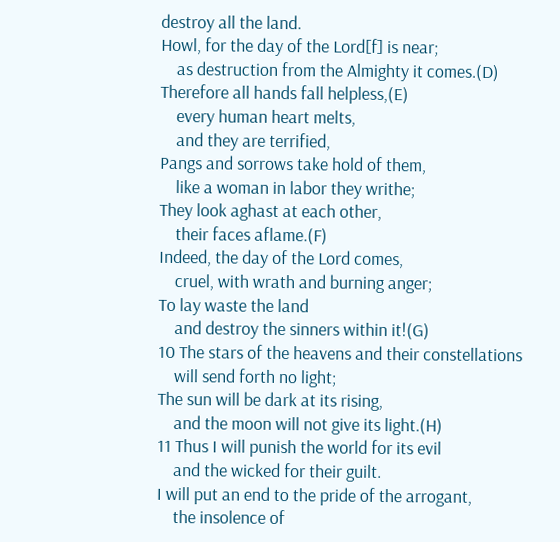destroy all the land.
Howl, for the day of the Lord[f] is near;
    as destruction from the Almighty it comes.(D)
Therefore all hands fall helpless,(E)
    every human heart melts,
    and they are terrified,
Pangs and sorrows take hold of them,
    like a woman in labor they writhe;
They look aghast at each other,
    their faces aflame.(F)
Indeed, the day of the Lord comes,
    cruel, with wrath and burning anger;
To lay waste the land
    and destroy the sinners within it!(G)
10 The stars of the heavens and their constellations
    will send forth no light;
The sun will be dark at its rising,
    and the moon will not give its light.(H)
11 Thus I will punish the world for its evil
    and the wicked for their guilt.
I will put an end to the pride of the arrogant,
    the insolence of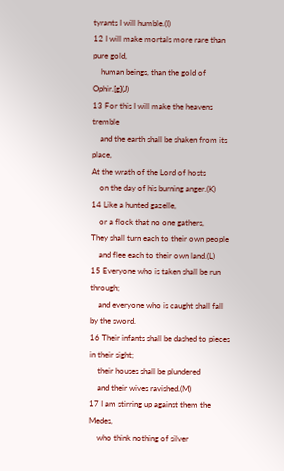tyrants I will humble.(I)
12 I will make mortals more rare than pure gold,
    human beings, than the gold of Ophir.[g](J)
13 For this I will make the heavens tremble
    and the earth shall be shaken from its place,
At the wrath of the Lord of hosts
    on the day of his burning anger.(K)
14 Like a hunted gazelle,
    or a flock that no one gathers,
They shall turn each to their own people
    and flee each to their own land.(L)
15 Everyone who is taken shall be run through;
    and everyone who is caught shall fall by the sword.
16 Their infants shall be dashed to pieces in their sight;
    their houses shall be plundered
    and their wives ravished.(M)
17 I am stirring up against them the Medes,
    who think nothing of silver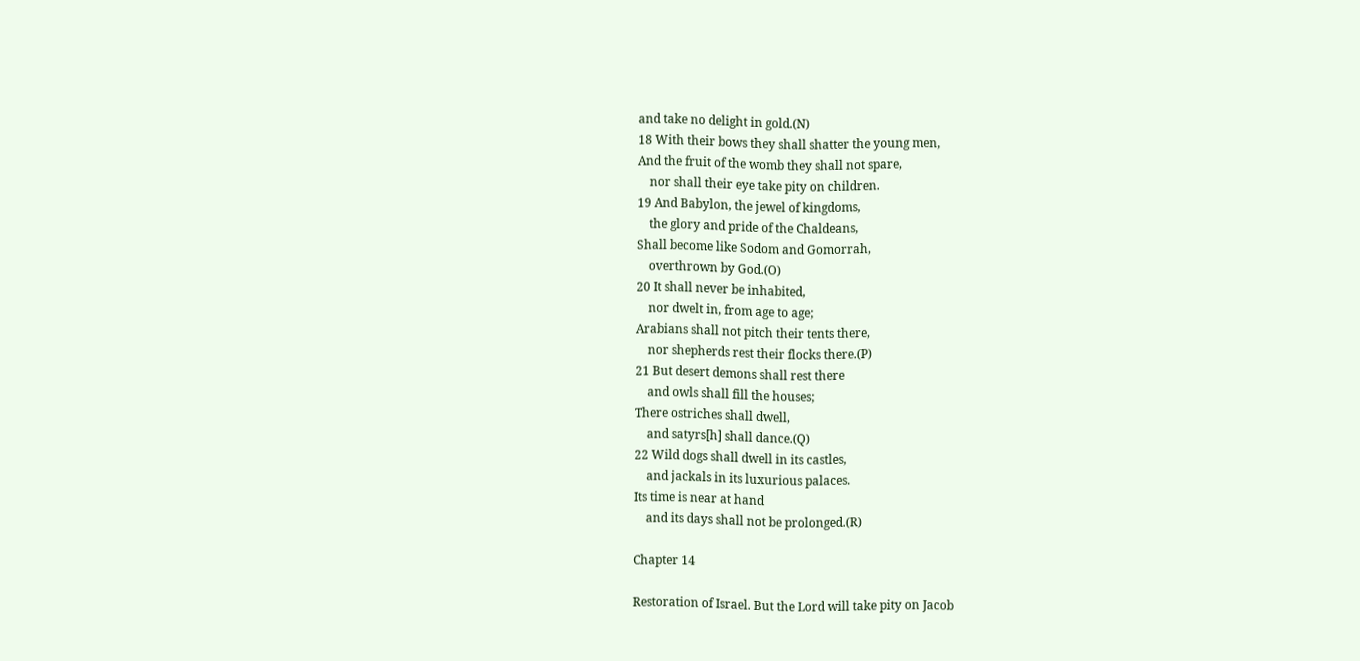and take no delight in gold.(N)
18 With their bows they shall shatter the young men,
And the fruit of the womb they shall not spare,
    nor shall their eye take pity on children.
19 And Babylon, the jewel of kingdoms,
    the glory and pride of the Chaldeans,
Shall become like Sodom and Gomorrah,
    overthrown by God.(O)
20 It shall never be inhabited,
    nor dwelt in, from age to age;
Arabians shall not pitch their tents there,
    nor shepherds rest their flocks there.(P)
21 But desert demons shall rest there
    and owls shall fill the houses;
There ostriches shall dwell,
    and satyrs[h] shall dance.(Q)
22 Wild dogs shall dwell in its castles,
    and jackals in its luxurious palaces.
Its time is near at hand
    and its days shall not be prolonged.(R)

Chapter 14

Restoration of Israel. But the Lord will take pity on Jacob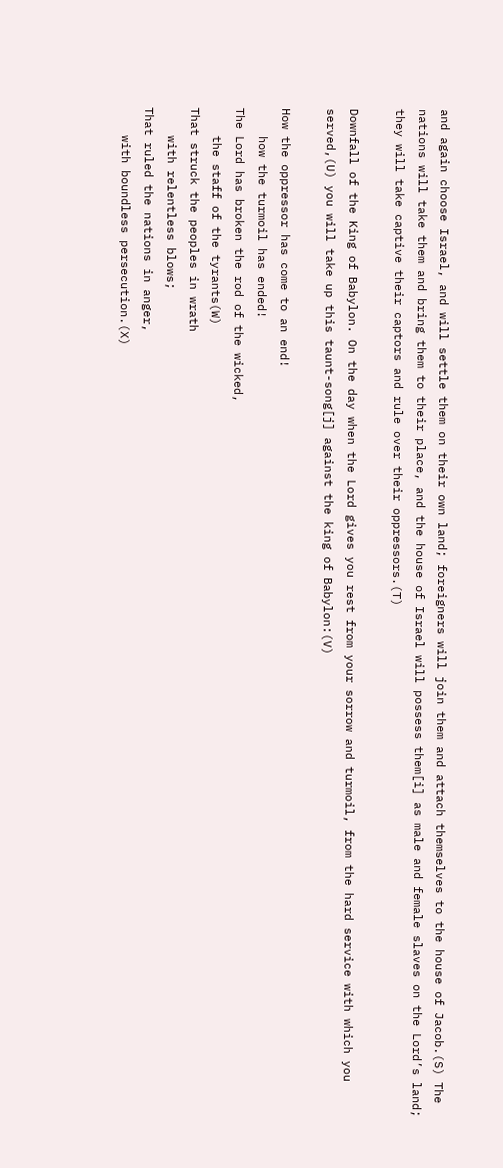and again choose Israel, and will settle them on their own land; foreigners will join them and attach themselves to the house of Jacob.(S) The nations will take them and bring them to their place, and the house of Israel will possess them[i] as male and female slaves on the Lord’s land; they will take captive their captors and rule over their oppressors.(T)

Downfall of the King of Babylon. On the day when the Lord gives you rest from your sorrow and turmoil, from the hard service with which you served,(U) you will take up this taunt-song[j] against the king of Babylon:(V)

How the oppressor has come to an end!
    how the turmoil has ended!
The Lord has broken the rod of the wicked,
    the staff of the tyrants(W)
That struck the peoples in wrath
    with relentless blows;
That ruled the nations in anger,
    with boundless persecution.(X)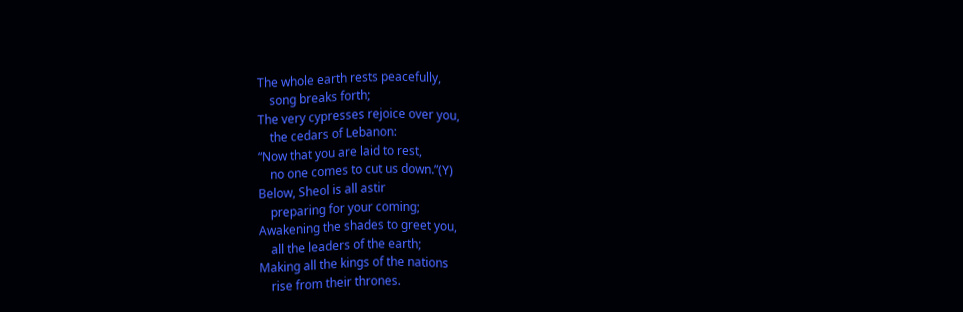The whole earth rests peacefully,
    song breaks forth;
The very cypresses rejoice over you,
    the cedars of Lebanon:
“Now that you are laid to rest,
    no one comes to cut us down.”(Y)
Below, Sheol is all astir
    preparing for your coming;
Awakening the shades to greet you,
    all the leaders of the earth;
Making all the kings of the nations
    rise from their thrones.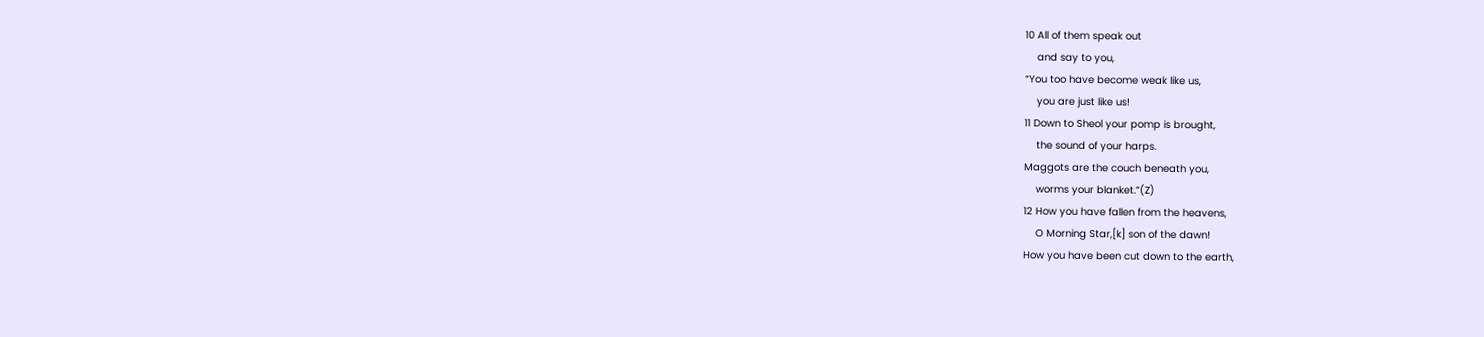10 All of them speak out
    and say to you,
“You too have become weak like us,
    you are just like us!
11 Down to Sheol your pomp is brought,
    the sound of your harps.
Maggots are the couch beneath you,
    worms your blanket.”(Z)
12 How you have fallen from the heavens,
    O Morning Star,[k] son of the dawn!
How you have been cut down to the earth,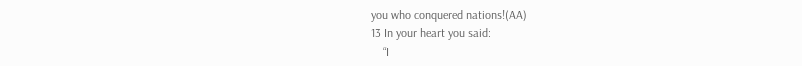you who conquered nations!(AA)
13 In your heart you said:
    “I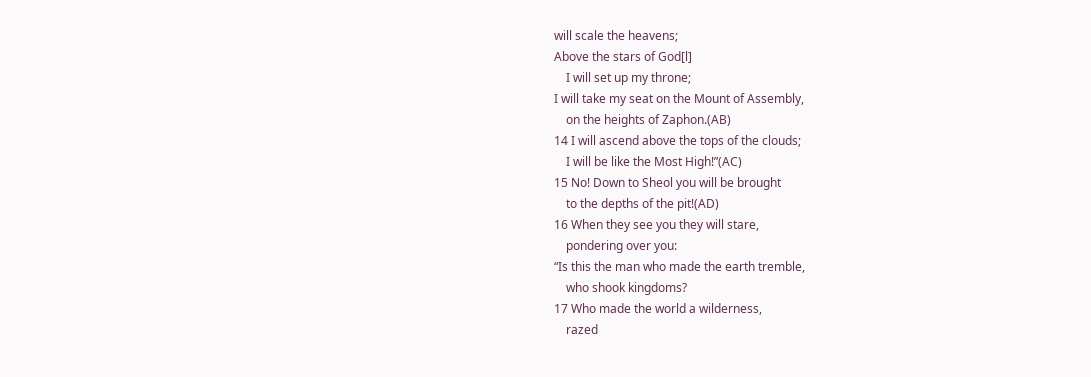will scale the heavens;
Above the stars of God[l]
    I will set up my throne;
I will take my seat on the Mount of Assembly,
    on the heights of Zaphon.(AB)
14 I will ascend above the tops of the clouds;
    I will be like the Most High!”(AC)
15 No! Down to Sheol you will be brought
    to the depths of the pit!(AD)
16 When they see you they will stare,
    pondering over you:
“Is this the man who made the earth tremble,
    who shook kingdoms?
17 Who made the world a wilderness,
    razed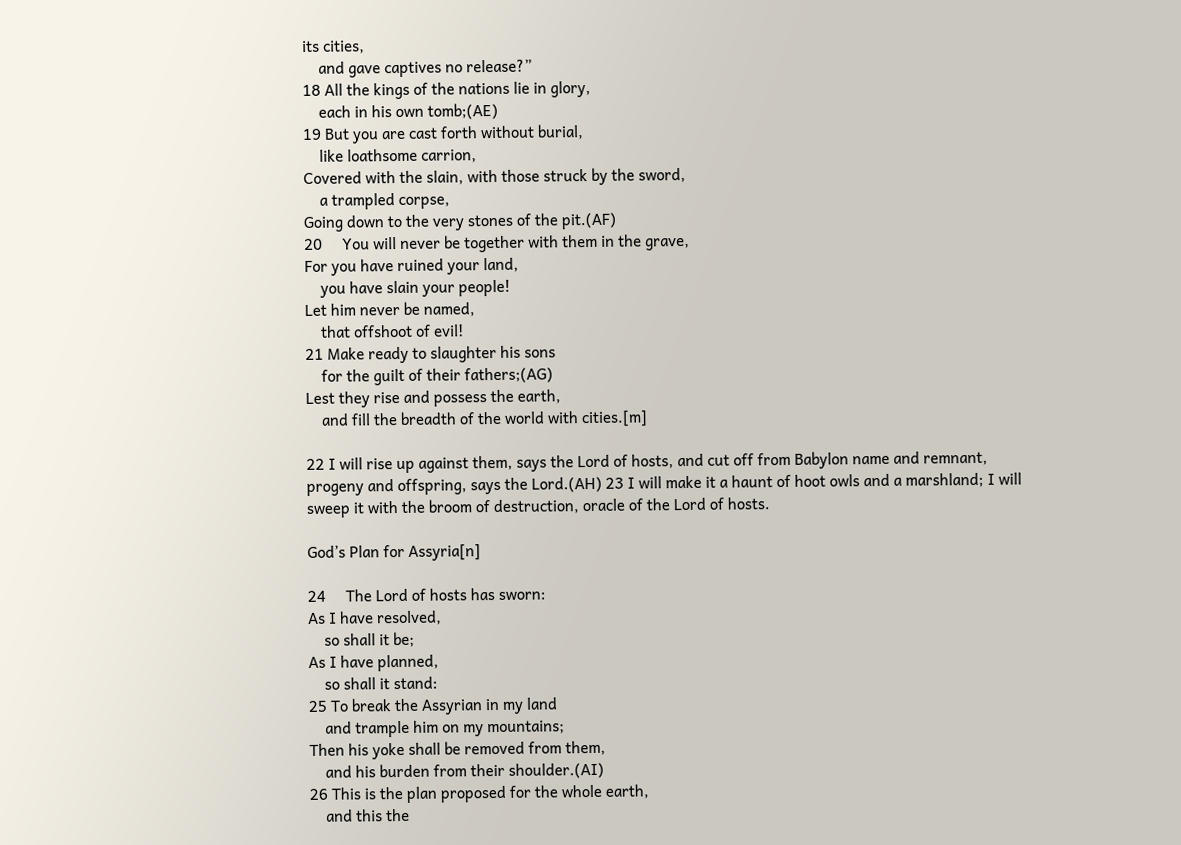its cities,
    and gave captives no release?”
18 All the kings of the nations lie in glory,
    each in his own tomb;(AE)
19 But you are cast forth without burial,
    like loathsome carrion,
Covered with the slain, with those struck by the sword,
    a trampled corpse,
Going down to the very stones of the pit.(AF)
20     You will never be together with them in the grave,
For you have ruined your land,
    you have slain your people!
Let him never be named,
    that offshoot of evil!
21 Make ready to slaughter his sons
    for the guilt of their fathers;(AG)
Lest they rise and possess the earth,
    and fill the breadth of the world with cities.[m]

22 I will rise up against them, says the Lord of hosts, and cut off from Babylon name and remnant, progeny and offspring, says the Lord.(AH) 23 I will make it a haunt of hoot owls and a marshland; I will sweep it with the broom of destruction, oracle of the Lord of hosts.

God’s Plan for Assyria[n]

24     The Lord of hosts has sworn:
As I have resolved,
    so shall it be;
As I have planned,
    so shall it stand:
25 To break the Assyrian in my land
    and trample him on my mountains;
Then his yoke shall be removed from them,
    and his burden from their shoulder.(AI)
26 This is the plan proposed for the whole earth,
    and this the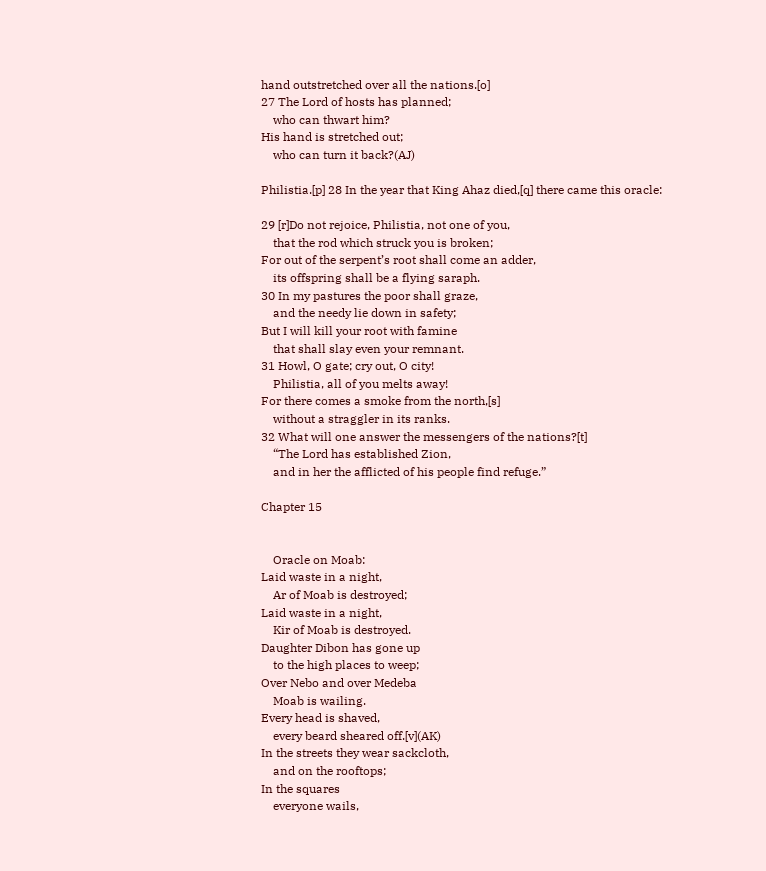hand outstretched over all the nations.[o]
27 The Lord of hosts has planned;
    who can thwart him?
His hand is stretched out;
    who can turn it back?(AJ)

Philistia.[p] 28 In the year that King Ahaz died,[q] there came this oracle:

29 [r]Do not rejoice, Philistia, not one of you,
    that the rod which struck you is broken;
For out of the serpent’s root shall come an adder,
    its offspring shall be a flying saraph.
30 In my pastures the poor shall graze,
    and the needy lie down in safety;
But I will kill your root with famine
    that shall slay even your remnant.
31 Howl, O gate; cry out, O city!
    Philistia, all of you melts away!
For there comes a smoke from the north,[s]
    without a straggler in its ranks.
32 What will one answer the messengers of the nations?[t]
    “The Lord has established Zion,
    and in her the afflicted of his people find refuge.”

Chapter 15


    Oracle on Moab:
Laid waste in a night,
    Ar of Moab is destroyed;
Laid waste in a night,
    Kir of Moab is destroyed.
Daughter Dibon has gone up
    to the high places to weep;
Over Nebo and over Medeba
    Moab is wailing.
Every head is shaved,
    every beard sheared off.[v](AK)
In the streets they wear sackcloth,
    and on the rooftops;
In the squares
    everyone wails,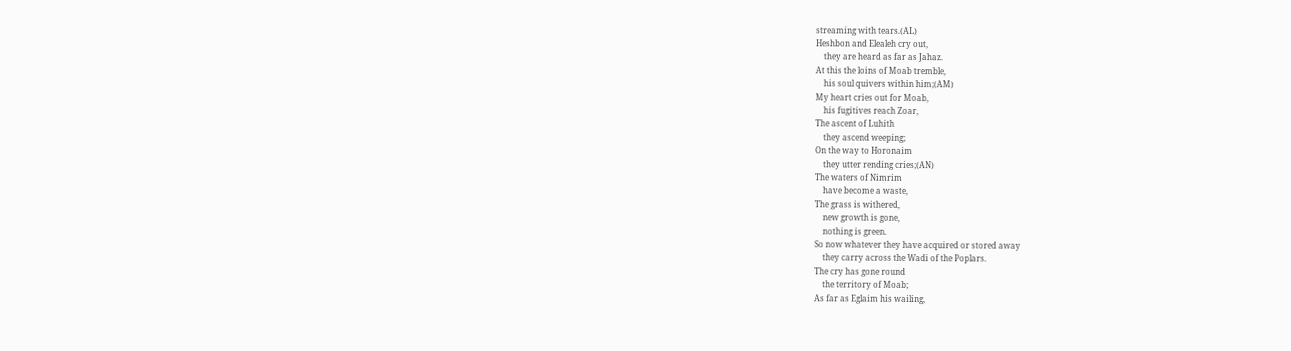streaming with tears.(AL)
Heshbon and Elealeh cry out,
    they are heard as far as Jahaz.
At this the loins of Moab tremble,
    his soul quivers within him;(AM)
My heart cries out for Moab,
    his fugitives reach Zoar,
The ascent of Luhith
    they ascend weeping;
On the way to Horonaim
    they utter rending cries;(AN)
The waters of Nimrim
    have become a waste,
The grass is withered,
    new growth is gone,
    nothing is green.
So now whatever they have acquired or stored away
    they carry across the Wadi of the Poplars.
The cry has gone round
    the territory of Moab;
As far as Eglaim his wailing,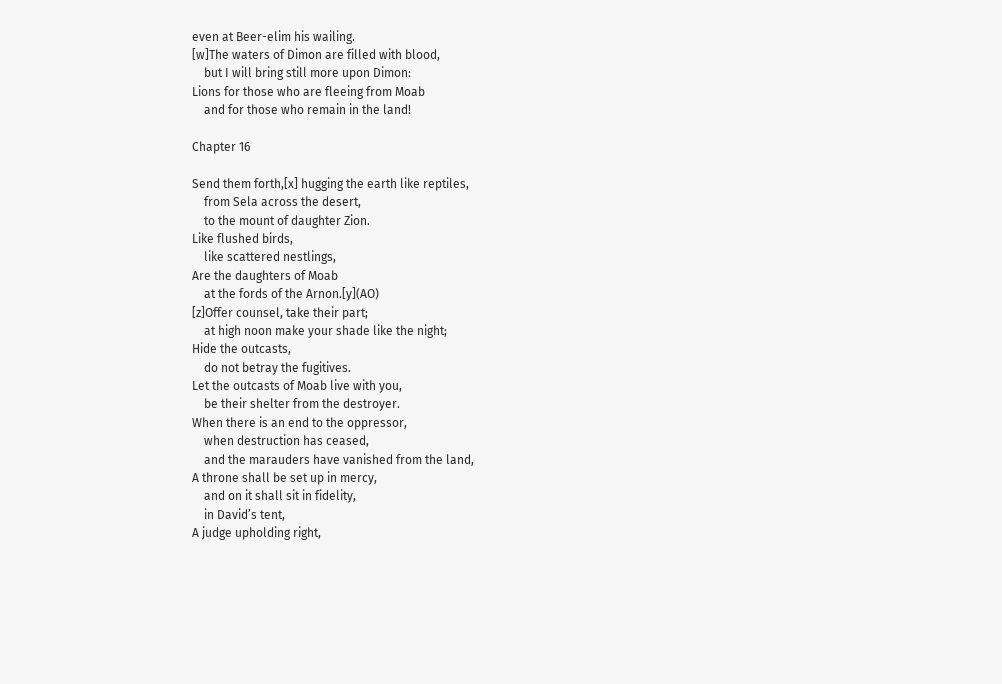even at Beer-elim his wailing.
[w]The waters of Dimon are filled with blood,
    but I will bring still more upon Dimon:
Lions for those who are fleeing from Moab
    and for those who remain in the land!

Chapter 16

Send them forth,[x] hugging the earth like reptiles,
    from Sela across the desert,
    to the mount of daughter Zion.
Like flushed birds,
    like scattered nestlings,
Are the daughters of Moab
    at the fords of the Arnon.[y](AO)
[z]Offer counsel, take their part;
    at high noon make your shade like the night;
Hide the outcasts,
    do not betray the fugitives.
Let the outcasts of Moab live with you,
    be their shelter from the destroyer.
When there is an end to the oppressor,
    when destruction has ceased,
    and the marauders have vanished from the land,
A throne shall be set up in mercy,
    and on it shall sit in fidelity,
    in David’s tent,
A judge upholding right,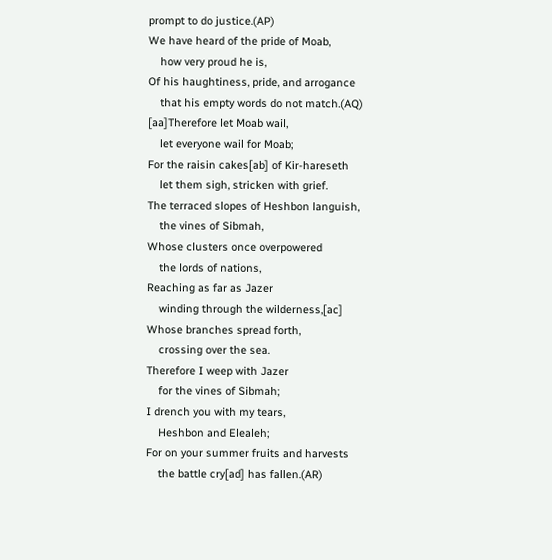prompt to do justice.(AP)
We have heard of the pride of Moab,
    how very proud he is,
Of his haughtiness, pride, and arrogance
    that his empty words do not match.(AQ)
[aa]Therefore let Moab wail,
    let everyone wail for Moab;
For the raisin cakes[ab] of Kir-hareseth
    let them sigh, stricken with grief.
The terraced slopes of Heshbon languish,
    the vines of Sibmah,
Whose clusters once overpowered
    the lords of nations,
Reaching as far as Jazer
    winding through the wilderness,[ac]
Whose branches spread forth,
    crossing over the sea.
Therefore I weep with Jazer
    for the vines of Sibmah;
I drench you with my tears,
    Heshbon and Elealeh;
For on your summer fruits and harvests
    the battle cry[ad] has fallen.(AR)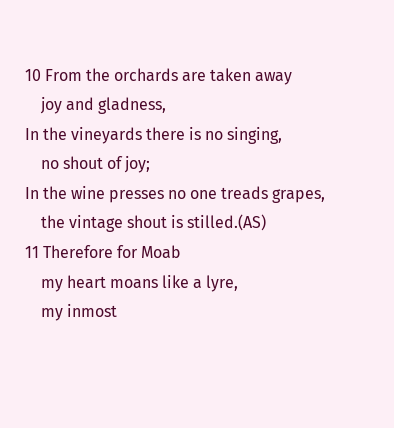10 From the orchards are taken away
    joy and gladness,
In the vineyards there is no singing,
    no shout of joy;
In the wine presses no one treads grapes,
    the vintage shout is stilled.(AS)
11 Therefore for Moab
    my heart moans like a lyre,
    my inmost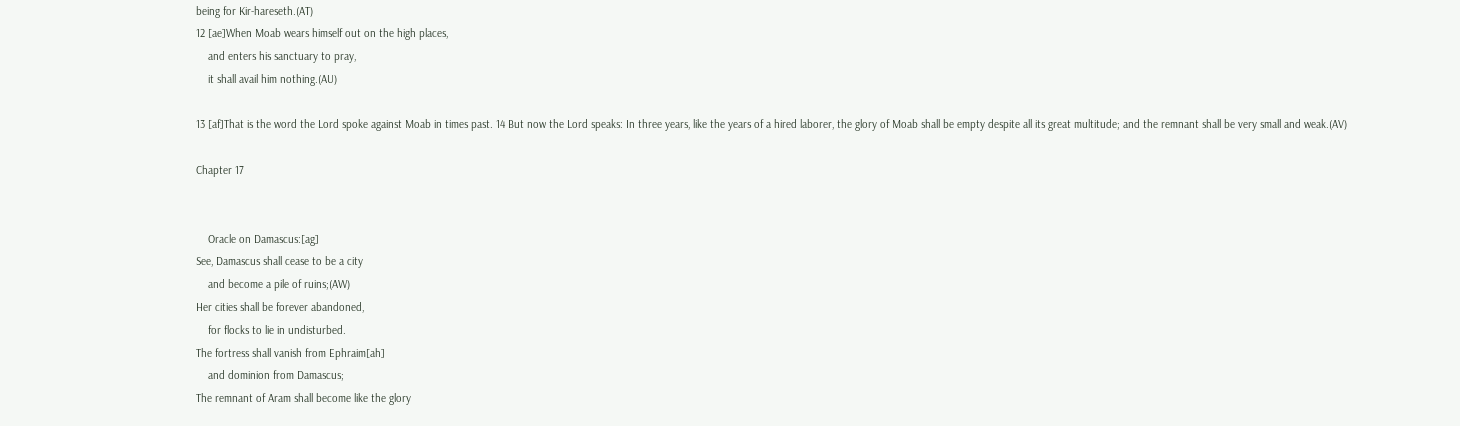being for Kir-hareseth.(AT)
12 [ae]When Moab wears himself out on the high places,
    and enters his sanctuary to pray,
    it shall avail him nothing.(AU)

13 [af]That is the word the Lord spoke against Moab in times past. 14 But now the Lord speaks: In three years, like the years of a hired laborer, the glory of Moab shall be empty despite all its great multitude; and the remnant shall be very small and weak.(AV)

Chapter 17


    Oracle on Damascus:[ag]
See, Damascus shall cease to be a city
    and become a pile of ruins;(AW)
Her cities shall be forever abandoned,
    for flocks to lie in undisturbed.
The fortress shall vanish from Ephraim[ah]
    and dominion from Damascus;
The remnant of Aram shall become like the glory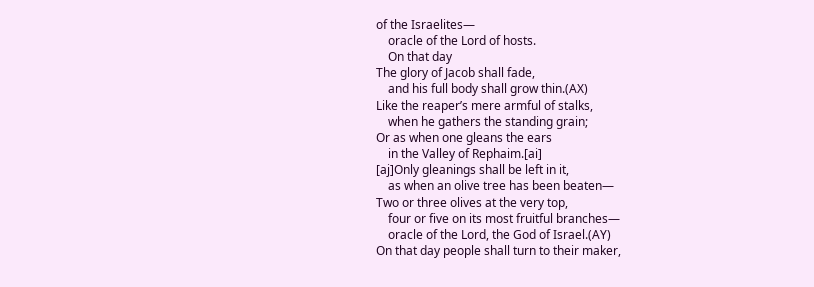of the Israelites—
    oracle of the Lord of hosts.
    On that day
The glory of Jacob shall fade,
    and his full body shall grow thin.(AX)
Like the reaper’s mere armful of stalks,
    when he gathers the standing grain;
Or as when one gleans the ears
    in the Valley of Rephaim.[ai]
[aj]Only gleanings shall be left in it,
    as when an olive tree has been beaten—
Two or three olives at the very top,
    four or five on its most fruitful branches—
    oracle of the Lord, the God of Israel.(AY)
On that day people shall turn to their maker,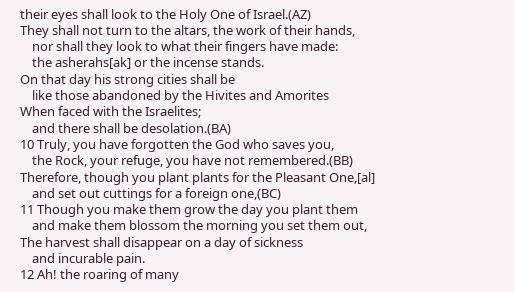their eyes shall look to the Holy One of Israel.(AZ)
They shall not turn to the altars, the work of their hands,
    nor shall they look to what their fingers have made:
    the asherahs[ak] or the incense stands.
On that day his strong cities shall be
    like those abandoned by the Hivites and Amorites
When faced with the Israelites;
    and there shall be desolation.(BA)
10 Truly, you have forgotten the God who saves you,
    the Rock, your refuge, you have not remembered.(BB)
Therefore, though you plant plants for the Pleasant One,[al]
    and set out cuttings for a foreign one,(BC)
11 Though you make them grow the day you plant them
    and make them blossom the morning you set them out,
The harvest shall disappear on a day of sickness
    and incurable pain.
12 Ah! the roaring of many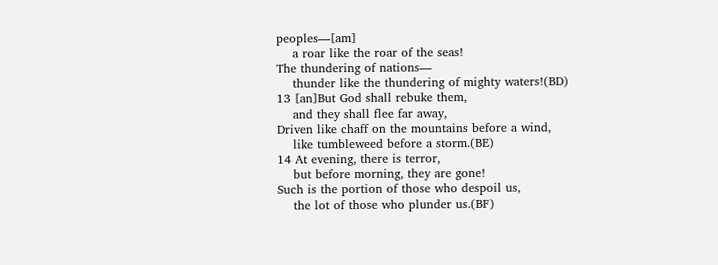peoples—[am]
    a roar like the roar of the seas!
The thundering of nations—
    thunder like the thundering of mighty waters!(BD)
13 [an]But God shall rebuke them,
    and they shall flee far away,
Driven like chaff on the mountains before a wind,
    like tumbleweed before a storm.(BE)
14 At evening, there is terror,
    but before morning, they are gone!
Such is the portion of those who despoil us,
    the lot of those who plunder us.(BF)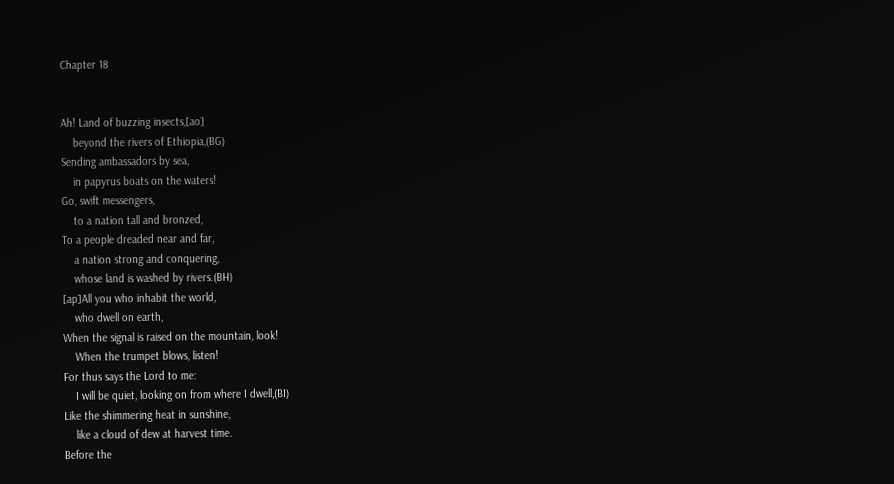Chapter 18


Ah! Land of buzzing insects,[ao]
    beyond the rivers of Ethiopia,(BG)
Sending ambassadors by sea,
    in papyrus boats on the waters!
Go, swift messengers,
    to a nation tall and bronzed,
To a people dreaded near and far,
    a nation strong and conquering,
    whose land is washed by rivers.(BH)
[ap]All you who inhabit the world,
    who dwell on earth,
When the signal is raised on the mountain, look!
    When the trumpet blows, listen!
For thus says the Lord to me:
    I will be quiet, looking on from where I dwell,(BI)
Like the shimmering heat in sunshine,
    like a cloud of dew at harvest time.
Before the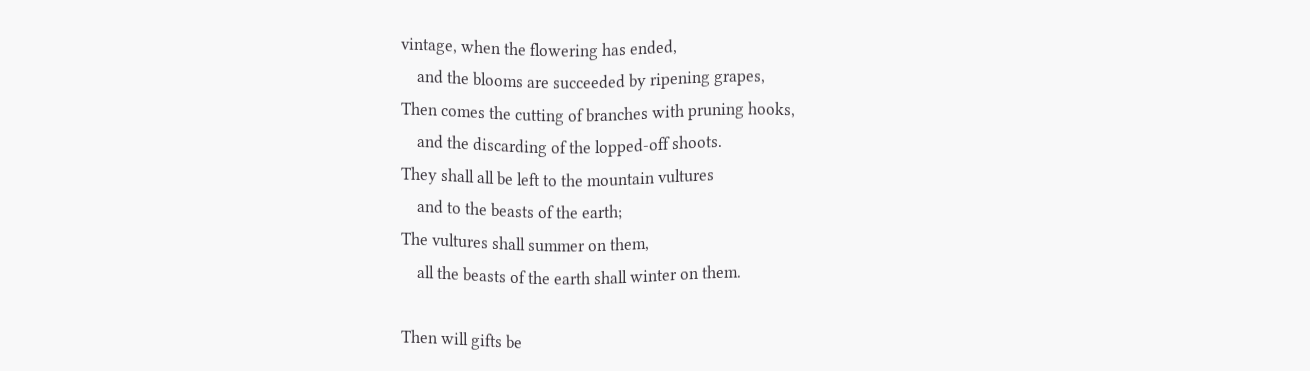vintage, when the flowering has ended,
    and the blooms are succeeded by ripening grapes,
Then comes the cutting of branches with pruning hooks,
    and the discarding of the lopped-off shoots.
They shall all be left to the mountain vultures
    and to the beasts of the earth;
The vultures shall summer on them,
    all the beasts of the earth shall winter on them.

Then will gifts be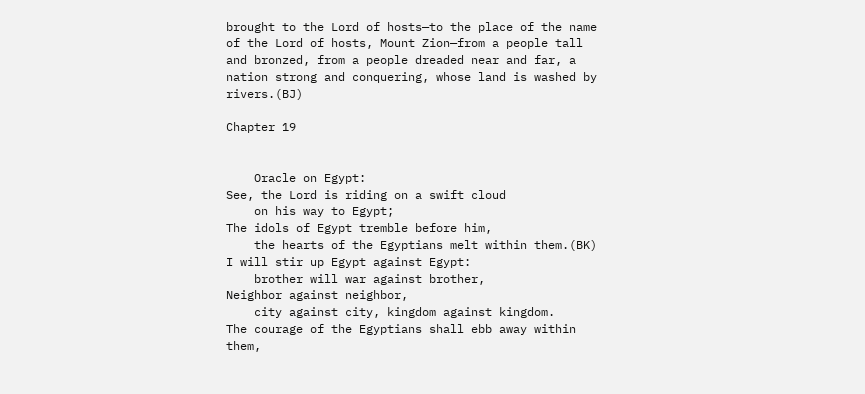brought to the Lord of hosts—to the place of the name of the Lord of hosts, Mount Zion—from a people tall and bronzed, from a people dreaded near and far, a nation strong and conquering, whose land is washed by rivers.(BJ)

Chapter 19


    Oracle on Egypt:
See, the Lord is riding on a swift cloud
    on his way to Egypt;
The idols of Egypt tremble before him,
    the hearts of the Egyptians melt within them.(BK)
I will stir up Egypt against Egypt:
    brother will war against brother,
Neighbor against neighbor,
    city against city, kingdom against kingdom.
The courage of the Egyptians shall ebb away within them,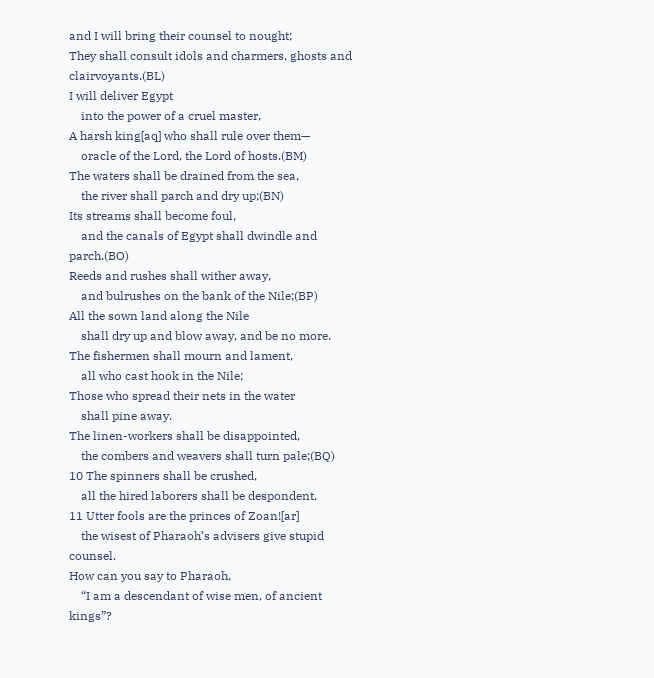and I will bring their counsel to nought;
They shall consult idols and charmers, ghosts and clairvoyants.(BL)
I will deliver Egypt
    into the power of a cruel master,
A harsh king[aq] who shall rule over them—
    oracle of the Lord, the Lord of hosts.(BM)
The waters shall be drained from the sea,
    the river shall parch and dry up;(BN)
Its streams shall become foul,
    and the canals of Egypt shall dwindle and parch.(BO)
Reeds and rushes shall wither away,
    and bulrushes on the bank of the Nile;(BP)
All the sown land along the Nile
    shall dry up and blow away, and be no more.
The fishermen shall mourn and lament,
    all who cast hook in the Nile;
Those who spread their nets in the water
    shall pine away.
The linen-workers shall be disappointed,
    the combers and weavers shall turn pale;(BQ)
10 The spinners shall be crushed,
    all the hired laborers shall be despondent.
11 Utter fools are the princes of Zoan![ar]
    the wisest of Pharaoh’s advisers give stupid counsel.
How can you say to Pharaoh,
    “I am a descendant of wise men, of ancient kings”?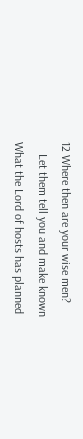12 Where then are your wise men?
    Let them tell you and make known
What the Lord of hosts has planned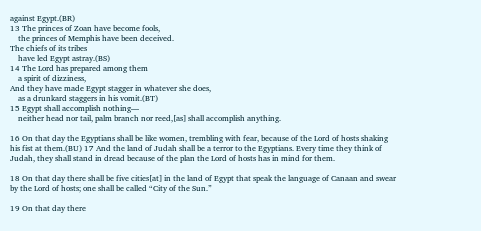against Egypt.(BR)
13 The princes of Zoan have become fools,
    the princes of Memphis have been deceived.
The chiefs of its tribes
    have led Egypt astray.(BS)
14 The Lord has prepared among them
    a spirit of dizziness,
And they have made Egypt stagger in whatever she does,
    as a drunkard staggers in his vomit.(BT)
15 Egypt shall accomplish nothing—
    neither head nor tail, palm branch nor reed,[as] shall accomplish anything.

16 On that day the Egyptians shall be like women, trembling with fear, because of the Lord of hosts shaking his fist at them.(BU) 17 And the land of Judah shall be a terror to the Egyptians. Every time they think of Judah, they shall stand in dread because of the plan the Lord of hosts has in mind for them.

18 On that day there shall be five cities[at] in the land of Egypt that speak the language of Canaan and swear by the Lord of hosts; one shall be called “City of the Sun.”

19 On that day there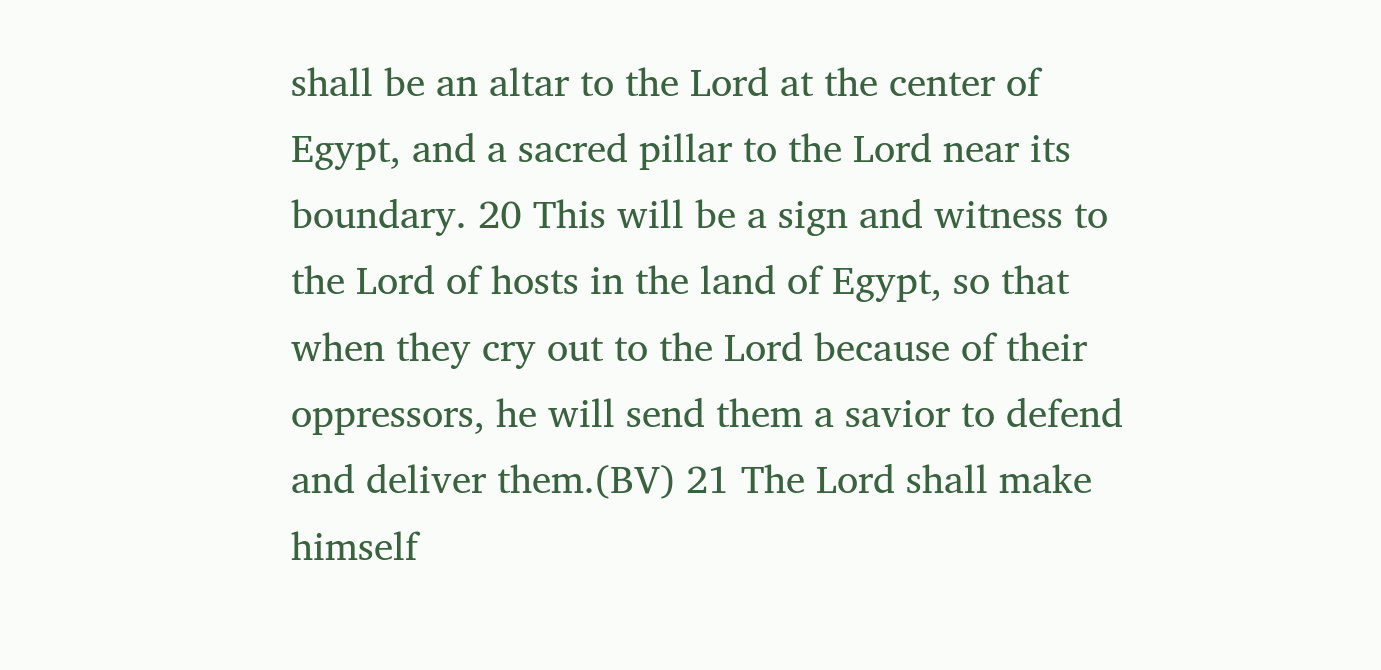shall be an altar to the Lord at the center of Egypt, and a sacred pillar to the Lord near its boundary. 20 This will be a sign and witness to the Lord of hosts in the land of Egypt, so that when they cry out to the Lord because of their oppressors, he will send them a savior to defend and deliver them.(BV) 21 The Lord shall make himself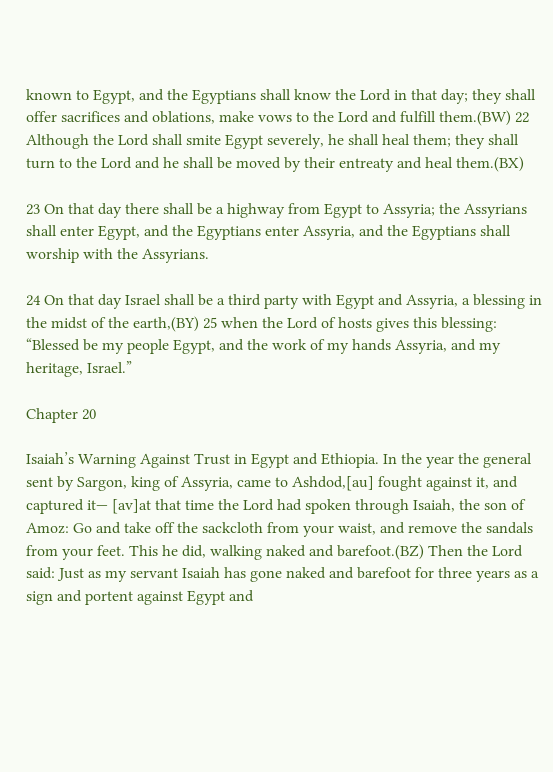known to Egypt, and the Egyptians shall know the Lord in that day; they shall offer sacrifices and oblations, make vows to the Lord and fulfill them.(BW) 22 Although the Lord shall smite Egypt severely, he shall heal them; they shall turn to the Lord and he shall be moved by their entreaty and heal them.(BX)

23 On that day there shall be a highway from Egypt to Assyria; the Assyrians shall enter Egypt, and the Egyptians enter Assyria, and the Egyptians shall worship with the Assyrians.

24 On that day Israel shall be a third party with Egypt and Assyria, a blessing in the midst of the earth,(BY) 25 when the Lord of hosts gives this blessing: “Blessed be my people Egypt, and the work of my hands Assyria, and my heritage, Israel.”

Chapter 20

Isaiah’s Warning Against Trust in Egypt and Ethiopia. In the year the general sent by Sargon, king of Assyria, came to Ashdod,[au] fought against it, and captured it— [av]at that time the Lord had spoken through Isaiah, the son of Amoz: Go and take off the sackcloth from your waist, and remove the sandals from your feet. This he did, walking naked and barefoot.(BZ) Then the Lord said: Just as my servant Isaiah has gone naked and barefoot for three years as a sign and portent against Egypt and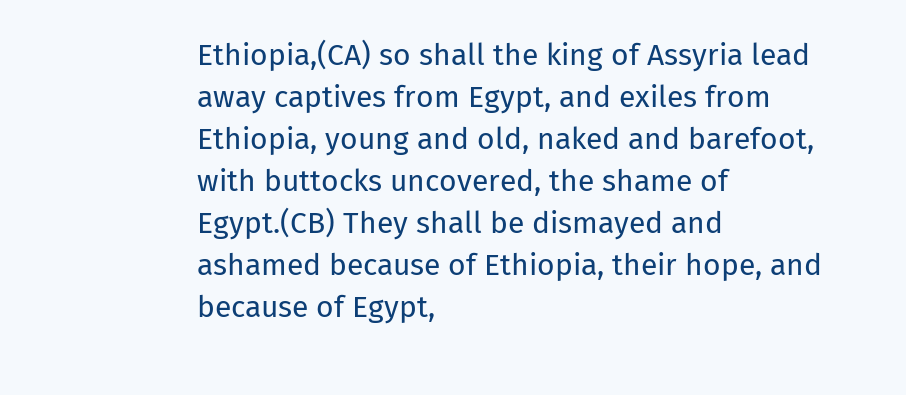Ethiopia,(CA) so shall the king of Assyria lead away captives from Egypt, and exiles from Ethiopia, young and old, naked and barefoot, with buttocks uncovered, the shame of Egypt.(CB) They shall be dismayed and ashamed because of Ethiopia, their hope, and because of Egypt,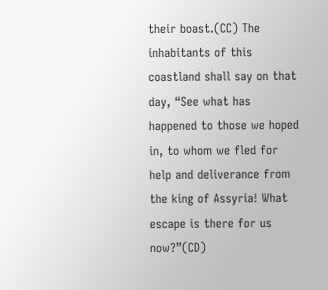their boast.(CC) The inhabitants of this coastland shall say on that day, “See what has happened to those we hoped in, to whom we fled for help and deliverance from the king of Assyria! What escape is there for us now?”(CD)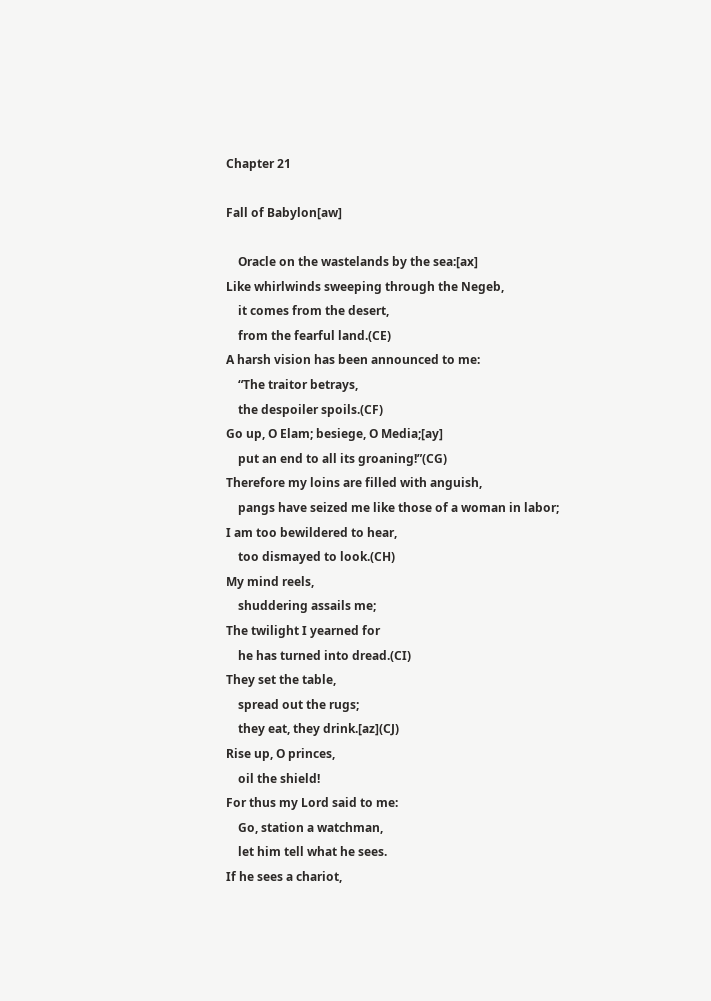Chapter 21

Fall of Babylon[aw]

    Oracle on the wastelands by the sea:[ax]
Like whirlwinds sweeping through the Negeb,
    it comes from the desert,
    from the fearful land.(CE)
A harsh vision has been announced to me:
    “The traitor betrays,
    the despoiler spoils.(CF)
Go up, O Elam; besiege, O Media;[ay]
    put an end to all its groaning!”(CG)
Therefore my loins are filled with anguish,
    pangs have seized me like those of a woman in labor;
I am too bewildered to hear,
    too dismayed to look.(CH)
My mind reels,
    shuddering assails me;
The twilight I yearned for
    he has turned into dread.(CI)
They set the table,
    spread out the rugs;
    they eat, they drink.[az](CJ)
Rise up, O princes,
    oil the shield!
For thus my Lord said to me:
    Go, station a watchman,
    let him tell what he sees.
If he sees a chariot,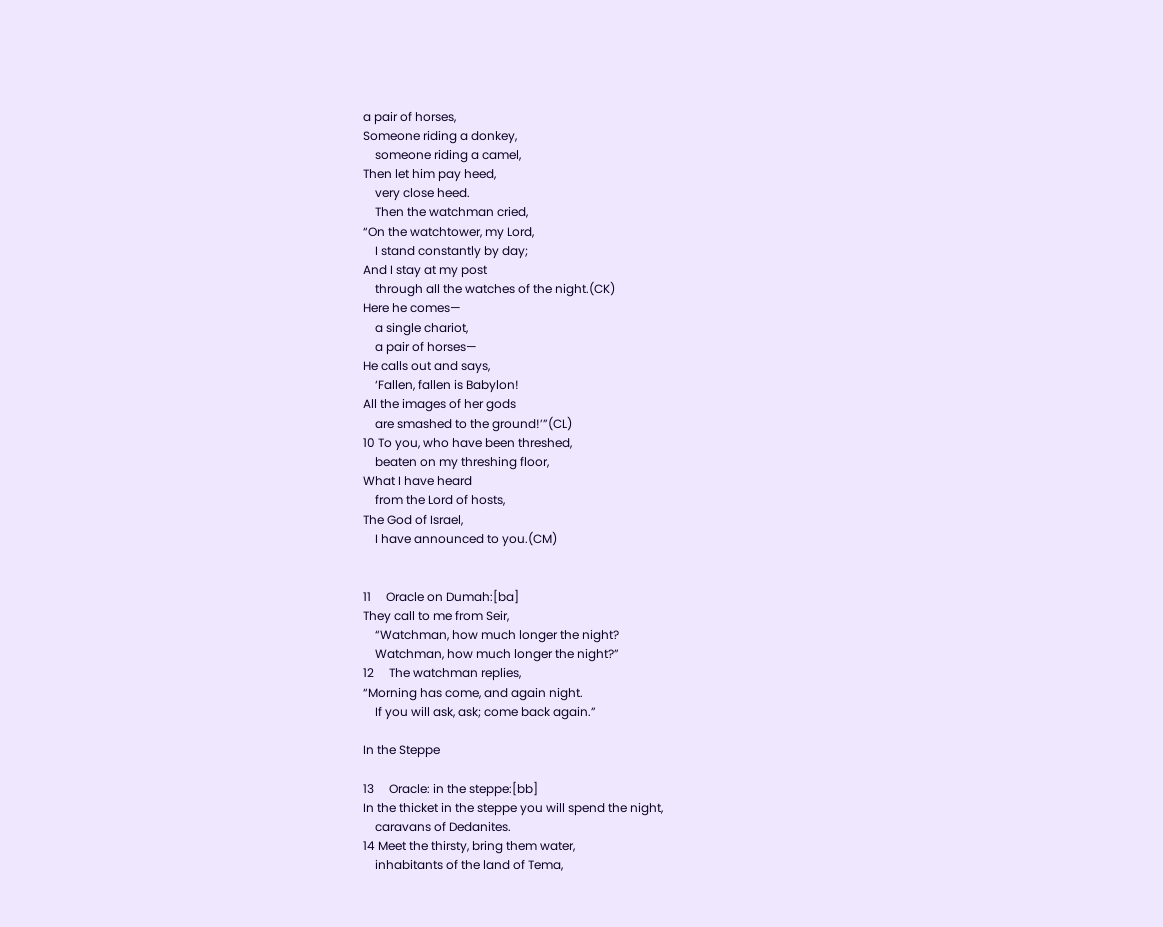a pair of horses,
Someone riding a donkey,
    someone riding a camel,
Then let him pay heed,
    very close heed.
    Then the watchman cried,
“On the watchtower, my Lord,
    I stand constantly by day;
And I stay at my post
    through all the watches of the night.(CK)
Here he comes—
    a single chariot,
    a pair of horses—
He calls out and says,
    ‘Fallen, fallen is Babylon!
All the images of her gods
    are smashed to the ground!’”(CL)
10 To you, who have been threshed,
    beaten on my threshing floor,
What I have heard
    from the Lord of hosts,
The God of Israel,
    I have announced to you.(CM)


11     Oracle on Dumah:[ba]
They call to me from Seir,
    “Watchman, how much longer the night?
    Watchman, how much longer the night?”
12     The watchman replies,
“Morning has come, and again night.
    If you will ask, ask; come back again.”

In the Steppe

13     Oracle: in the steppe:[bb]
In the thicket in the steppe you will spend the night,
    caravans of Dedanites.
14 Meet the thirsty, bring them water,
    inhabitants of the land of Tema,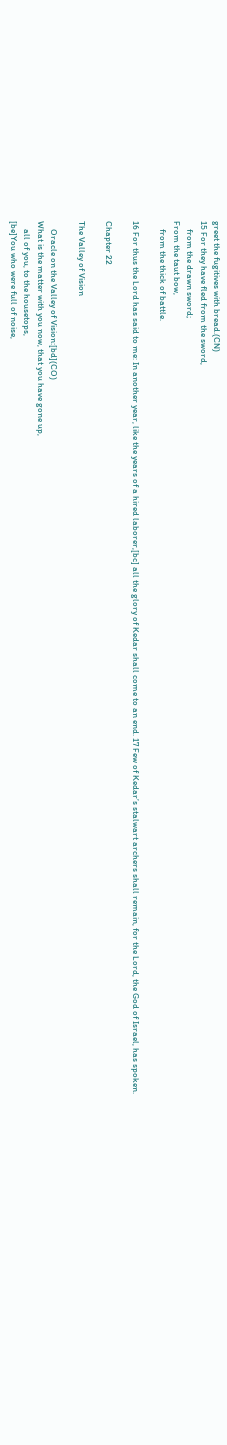greet the fugitives with bread.(CN)
15 For they have fled from the sword,
    from the drawn sword;
From the taut bow,
    from the thick of battle.

16 For thus the Lord has said to me: In another year, like the years of a hired laborer,[bc] all the glory of Kedar shall come to an end. 17 Few of Kedar’s stalwart archers shall remain, for the Lord, the God of Israel, has spoken.

Chapter 22

The Valley of Vision

    Oracle on the Valley of Vision:[bd](CO)
What is the matter with you now, that you have gone up,
    all of you, to the housetops,
[be]You who were full of noise,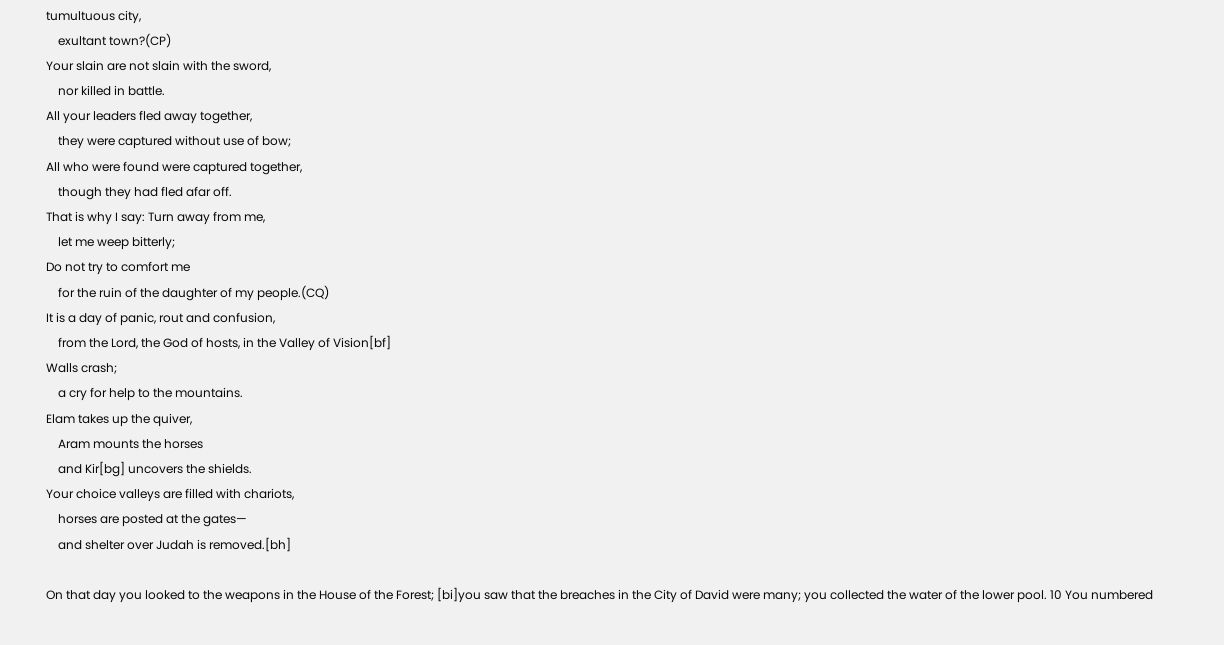tumultuous city,
    exultant town?(CP)
Your slain are not slain with the sword,
    nor killed in battle.
All your leaders fled away together,
    they were captured without use of bow;
All who were found were captured together,
    though they had fled afar off.
That is why I say: Turn away from me,
    let me weep bitterly;
Do not try to comfort me
    for the ruin of the daughter of my people.(CQ)
It is a day of panic, rout and confusion,
    from the Lord, the God of hosts, in the Valley of Vision[bf]
Walls crash;
    a cry for help to the mountains.
Elam takes up the quiver,
    Aram mounts the horses
    and Kir[bg] uncovers the shields.
Your choice valleys are filled with chariots,
    horses are posted at the gates—
    and shelter over Judah is removed.[bh]

On that day you looked to the weapons in the House of the Forest; [bi]you saw that the breaches in the City of David were many; you collected the water of the lower pool. 10 You numbered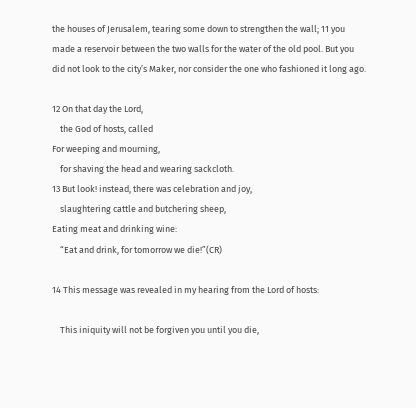the houses of Jerusalem, tearing some down to strengthen the wall; 11 you made a reservoir between the two walls for the water of the old pool. But you did not look to the city’s Maker, nor consider the one who fashioned it long ago.

12 On that day the Lord,
    the God of hosts, called
For weeping and mourning,
    for shaving the head and wearing sackcloth.
13 But look! instead, there was celebration and joy,
    slaughtering cattle and butchering sheep,
Eating meat and drinking wine:
    “Eat and drink, for tomorrow we die!”(CR)

14 This message was revealed in my hearing from the Lord of hosts:

    This iniquity will not be forgiven you until you die,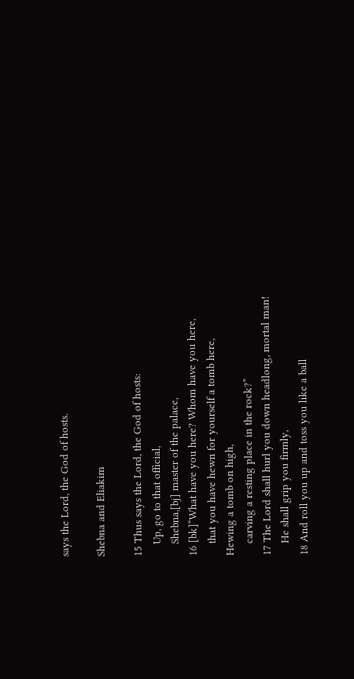says the Lord, the God of hosts.

Shebna and Eliakim

15 Thus says the Lord, the God of hosts:
    Up, go to that official,
    Shebna,[bj] master of the palace,
16 [bk]“What have you here? Whom have you here,
    that you have hewn for yourself a tomb here,
Hewing a tomb on high,
    carving a resting place in the rock?”
17 The Lord shall hurl you down headlong, mortal man!
    He shall grip you firmly,
18 And roll you up and toss you like a ball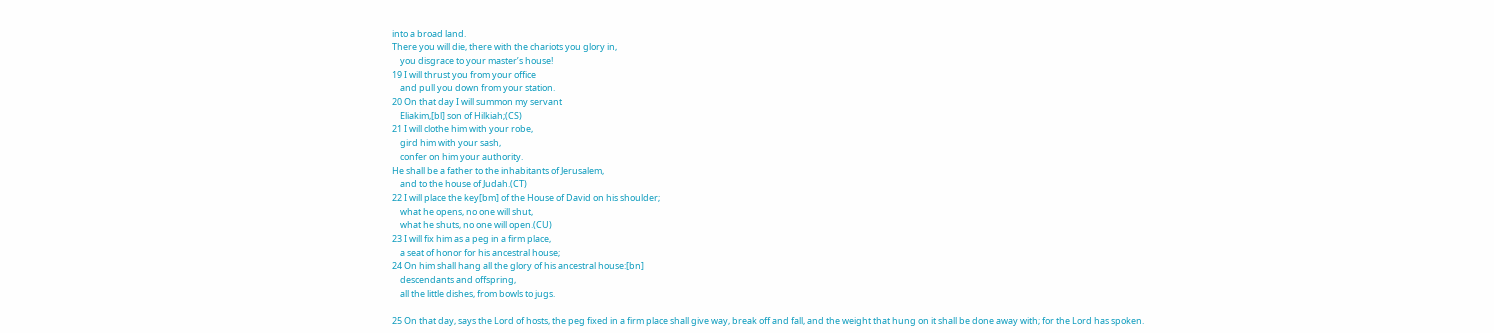into a broad land.
There you will die, there with the chariots you glory in,
    you disgrace to your master’s house!
19 I will thrust you from your office
    and pull you down from your station.
20 On that day I will summon my servant
    Eliakim,[bl] son of Hilkiah;(CS)
21 I will clothe him with your robe,
    gird him with your sash,
    confer on him your authority.
He shall be a father to the inhabitants of Jerusalem,
    and to the house of Judah.(CT)
22 I will place the key[bm] of the House of David on his shoulder;
    what he opens, no one will shut,
    what he shuts, no one will open.(CU)
23 I will fix him as a peg in a firm place,
    a seat of honor for his ancestral house;
24 On him shall hang all the glory of his ancestral house:[bn]
    descendants and offspring,
    all the little dishes, from bowls to jugs.

25 On that day, says the Lord of hosts, the peg fixed in a firm place shall give way, break off and fall, and the weight that hung on it shall be done away with; for the Lord has spoken.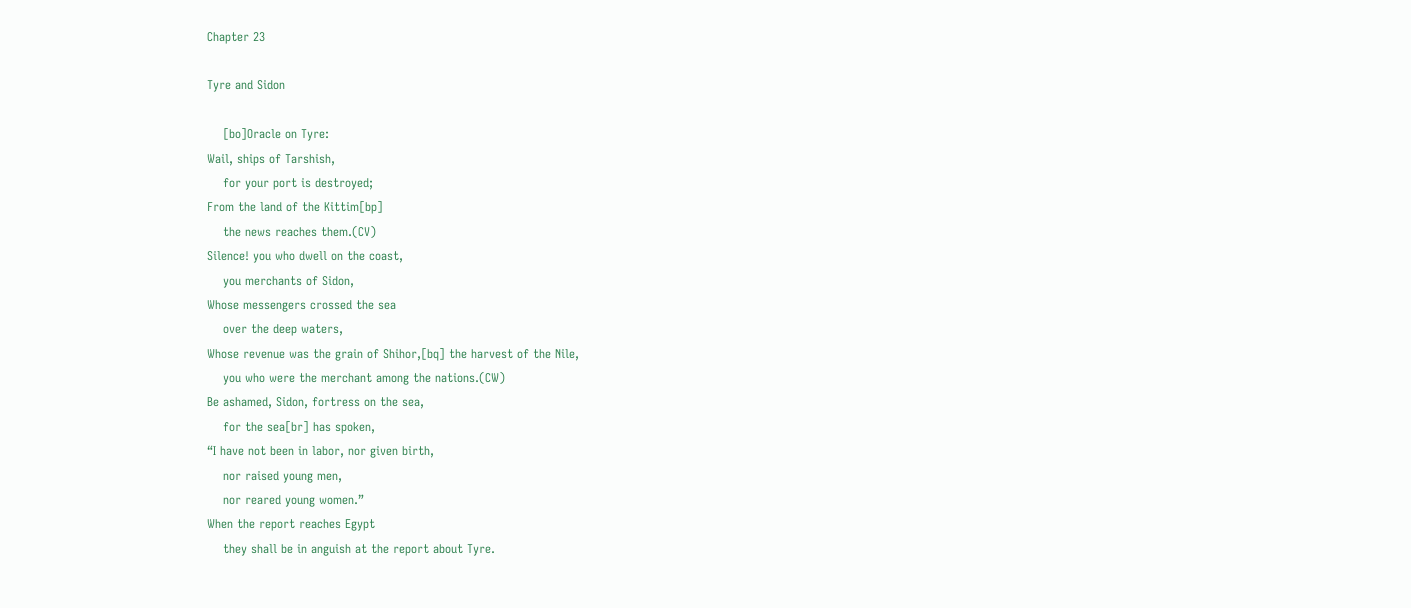Chapter 23

Tyre and Sidon

    [bo]Oracle on Tyre:
Wail, ships of Tarshish,
    for your port is destroyed;
From the land of the Kittim[bp]
    the news reaches them.(CV)
Silence! you who dwell on the coast,
    you merchants of Sidon,
Whose messengers crossed the sea
    over the deep waters,
Whose revenue was the grain of Shihor,[bq] the harvest of the Nile,
    you who were the merchant among the nations.(CW)
Be ashamed, Sidon, fortress on the sea,
    for the sea[br] has spoken,
“I have not been in labor, nor given birth,
    nor raised young men,
    nor reared young women.”
When the report reaches Egypt
    they shall be in anguish at the report about Tyre.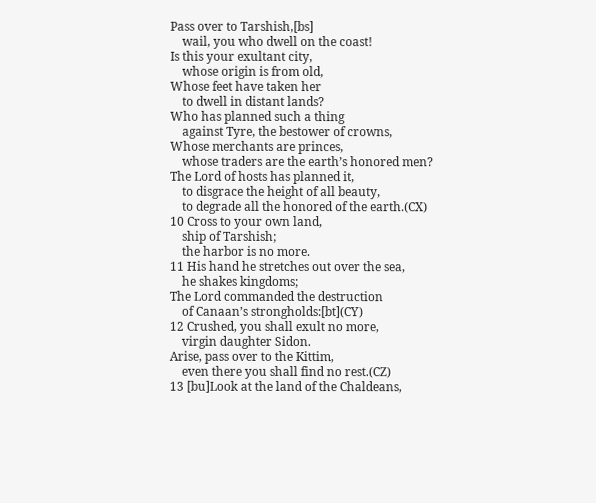Pass over to Tarshish,[bs]
    wail, you who dwell on the coast!
Is this your exultant city,
    whose origin is from old,
Whose feet have taken her
    to dwell in distant lands?
Who has planned such a thing
    against Tyre, the bestower of crowns,
Whose merchants are princes,
    whose traders are the earth’s honored men?
The Lord of hosts has planned it,
    to disgrace the height of all beauty,
    to degrade all the honored of the earth.(CX)
10 Cross to your own land,
    ship of Tarshish;
    the harbor is no more.
11 His hand he stretches out over the sea,
    he shakes kingdoms;
The Lord commanded the destruction
    of Canaan’s strongholds:[bt](CY)
12 Crushed, you shall exult no more,
    virgin daughter Sidon.
Arise, pass over to the Kittim,
    even there you shall find no rest.(CZ)
13 [bu]Look at the land of the Chaldeans,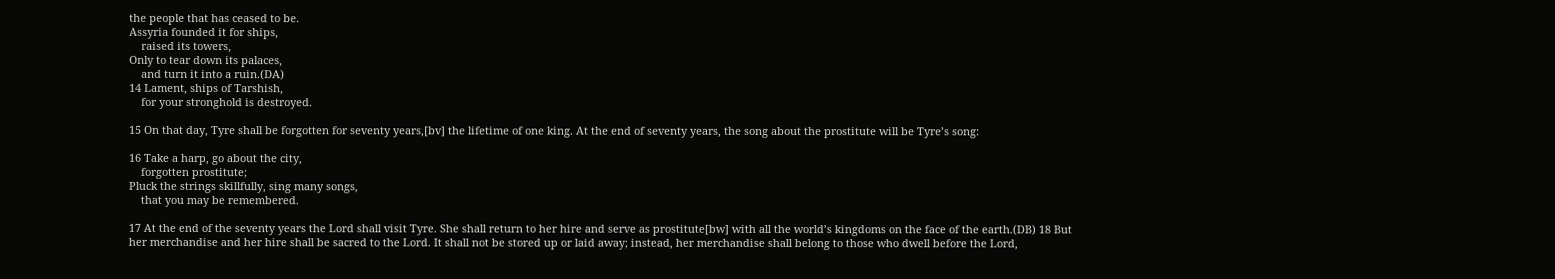the people that has ceased to be.
Assyria founded it for ships,
    raised its towers,
Only to tear down its palaces,
    and turn it into a ruin.(DA)
14 Lament, ships of Tarshish,
    for your stronghold is destroyed.

15 On that day, Tyre shall be forgotten for seventy years,[bv] the lifetime of one king. At the end of seventy years, the song about the prostitute will be Tyre’s song:

16 Take a harp, go about the city,
    forgotten prostitute;
Pluck the strings skillfully, sing many songs,
    that you may be remembered.

17 At the end of the seventy years the Lord shall visit Tyre. She shall return to her hire and serve as prostitute[bw] with all the world’s kingdoms on the face of the earth.(DB) 18 But her merchandise and her hire shall be sacred to the Lord. It shall not be stored up or laid away; instead, her merchandise shall belong to those who dwell before the Lord,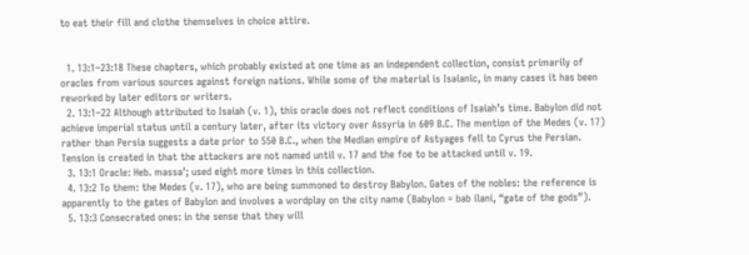to eat their fill and clothe themselves in choice attire.


  1. 13:1–23:18 These chapters, which probably existed at one time as an independent collection, consist primarily of oracles from various sources against foreign nations. While some of the material is Isaianic, in many cases it has been reworked by later editors or writers.
  2. 13:1–22 Although attributed to Isaiah (v. 1), this oracle does not reflect conditions of Isaiah’s time. Babylon did not achieve imperial status until a century later, after its victory over Assyria in 609 B.C. The mention of the Medes (v. 17) rather than Persia suggests a date prior to 550 B.C., when the Median empire of Astyages fell to Cyrus the Persian. Tension is created in that the attackers are not named until v. 17 and the foe to be attacked until v. 19.
  3. 13:1 Oracle: Heb. massa’; used eight more times in this collection.
  4. 13:2 To them: the Medes (v. 17), who are being summoned to destroy Babylon. Gates of the nobles: the reference is apparently to the gates of Babylon and involves a wordplay on the city name (Babylon = bab ilani, “gate of the gods”).
  5. 13:3 Consecrated ones: in the sense that they will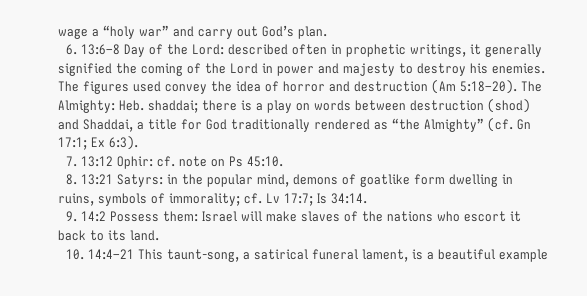wage a “holy war” and carry out God’s plan.
  6. 13:6–8 Day of the Lord: described often in prophetic writings, it generally signified the coming of the Lord in power and majesty to destroy his enemies. The figures used convey the idea of horror and destruction (Am 5:18–20). The Almighty: Heb. shaddai; there is a play on words between destruction (shod) and Shaddai, a title for God traditionally rendered as “the Almighty” (cf. Gn 17:1; Ex 6:3).
  7. 13:12 Ophir: cf. note on Ps 45:10.
  8. 13:21 Satyrs: in the popular mind, demons of goatlike form dwelling in ruins, symbols of immorality; cf. Lv 17:7; Is 34:14.
  9. 14:2 Possess them: Israel will make slaves of the nations who escort it back to its land.
  10. 14:4–21 This taunt-song, a satirical funeral lament, is a beautiful example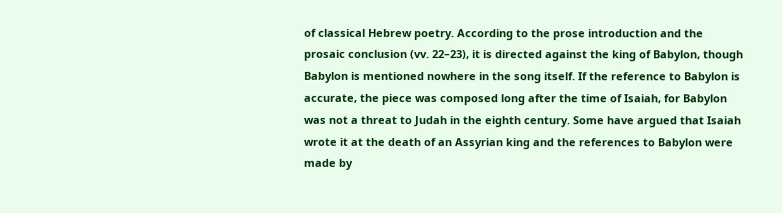of classical Hebrew poetry. According to the prose introduction and the prosaic conclusion (vv. 22–23), it is directed against the king of Babylon, though Babylon is mentioned nowhere in the song itself. If the reference to Babylon is accurate, the piece was composed long after the time of Isaiah, for Babylon was not a threat to Judah in the eighth century. Some have argued that Isaiah wrote it at the death of an Assyrian king and the references to Babylon were made by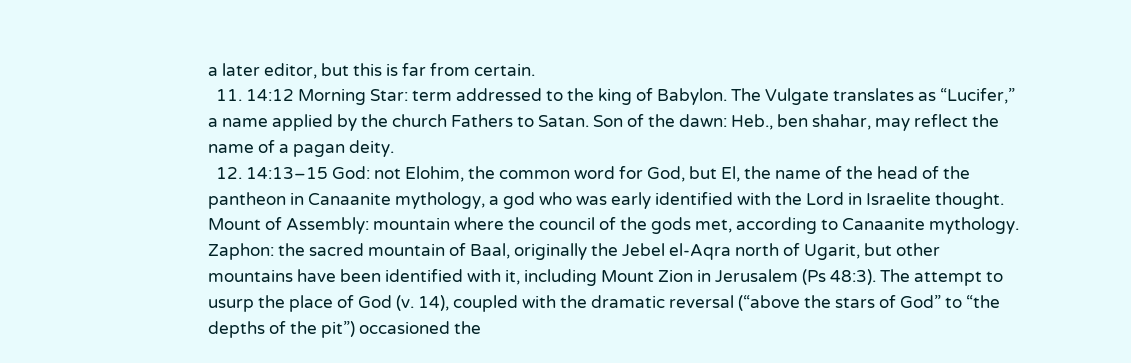a later editor, but this is far from certain.
  11. 14:12 Morning Star: term addressed to the king of Babylon. The Vulgate translates as “Lucifer,” a name applied by the church Fathers to Satan. Son of the dawn: Heb., ben shahar, may reflect the name of a pagan deity.
  12. 14:13–15 God: not Elohim, the common word for God, but El, the name of the head of the pantheon in Canaanite mythology, a god who was early identified with the Lord in Israelite thought. Mount of Assembly: mountain where the council of the gods met, according to Canaanite mythology. Zaphon: the sacred mountain of Baal, originally the Jebel el-Aqra north of Ugarit, but other mountains have been identified with it, including Mount Zion in Jerusalem (Ps 48:3). The attempt to usurp the place of God (v. 14), coupled with the dramatic reversal (“above the stars of God” to “the depths of the pit”) occasioned the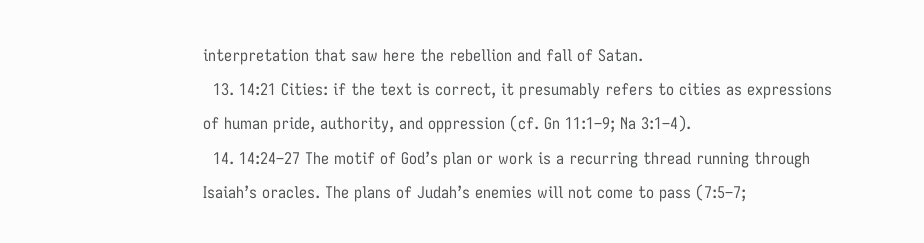interpretation that saw here the rebellion and fall of Satan.
  13. 14:21 Cities: if the text is correct, it presumably refers to cities as expressions of human pride, authority, and oppression (cf. Gn 11:1–9; Na 3:1–4).
  14. 14:24–27 The motif of God’s plan or work is a recurring thread running through Isaiah’s oracles. The plans of Judah’s enemies will not come to pass (7:5–7;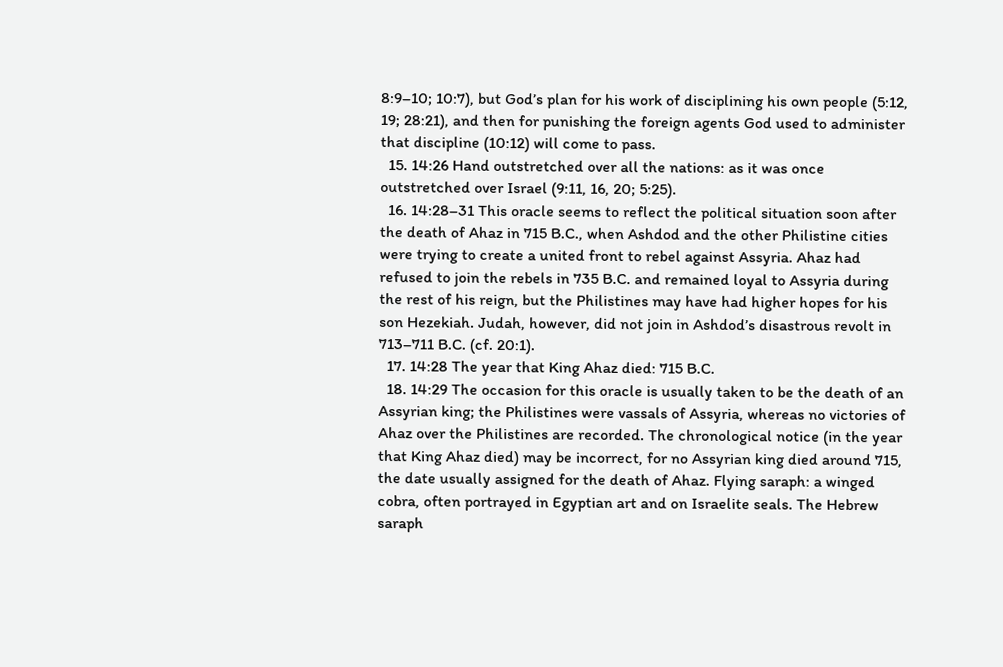8:9–10; 10:7), but God’s plan for his work of disciplining his own people (5:12, 19; 28:21), and then for punishing the foreign agents God used to administer that discipline (10:12) will come to pass.
  15. 14:26 Hand outstretched over all the nations: as it was once outstretched over Israel (9:11, 16, 20; 5:25).
  16. 14:28–31 This oracle seems to reflect the political situation soon after the death of Ahaz in 715 B.C., when Ashdod and the other Philistine cities were trying to create a united front to rebel against Assyria. Ahaz had refused to join the rebels in 735 B.C. and remained loyal to Assyria during the rest of his reign, but the Philistines may have had higher hopes for his son Hezekiah. Judah, however, did not join in Ashdod’s disastrous revolt in 713–711 B.C. (cf. 20:1).
  17. 14:28 The year that King Ahaz died: 715 B.C.
  18. 14:29 The occasion for this oracle is usually taken to be the death of an Assyrian king; the Philistines were vassals of Assyria, whereas no victories of Ahaz over the Philistines are recorded. The chronological notice (in the year that King Ahaz died) may be incorrect, for no Assyrian king died around 715, the date usually assigned for the death of Ahaz. Flying saraph: a winged cobra, often portrayed in Egyptian art and on Israelite seals. The Hebrew saraph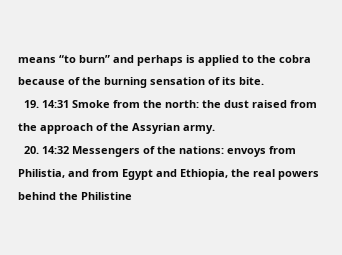means “to burn” and perhaps is applied to the cobra because of the burning sensation of its bite.
  19. 14:31 Smoke from the north: the dust raised from the approach of the Assyrian army.
  20. 14:32 Messengers of the nations: envoys from Philistia, and from Egypt and Ethiopia, the real powers behind the Philistine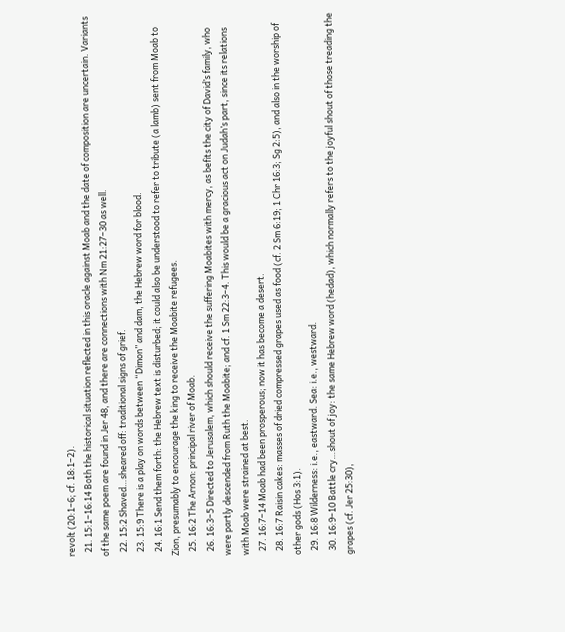revolt (20:1–6; cf. 18:1–2).
  21. 15:1–16:14 Both the historical situation reflected in this oracle against Moab and the date of composition are uncertain. Variants of the same poem are found in Jer 48, and there are connections with Nm 21:27–30 as well.
  22. 15:2 Shaved…sheared off: traditional signs of grief.
  23. 15:9 There is a play on words between “Dimon” and dam, the Hebrew word for blood.
  24. 16:1 Send them forth: the Hebrew text is disturbed; it could also be understood to refer to tribute (a lamb) sent from Moab to Zion, presumably to encourage the king to receive the Moabite refugees.
  25. 16:2 The Arnon: principal river of Moab.
  26. 16:3–5 Directed to Jerusalem, which should receive the suffering Moabites with mercy, as befits the city of David’s family, who were partly descended from Ruth the Moabite; and cf. 1 Sm 22:3–4. This would be a gracious act on Judah’s part, since its relations with Moab were strained at best.
  27. 16:7–14 Moab had been prosperous; now it has become a desert.
  28. 16:7 Raisin cakes: masses of dried compressed grapes used as food (cf. 2 Sm 6:19; 1 Chr 16:3; Sg 2:5), and also in the worship of other gods (Hos 3:1).
  29. 16:8 Wilderness: i.e., eastward. Sea: i.e., westward.
  30. 16:9–10 Battle cry…shout of joy: the same Hebrew word (hedad), which normally refers to the joyful shout of those treading the grapes (cf. Jer 25:30),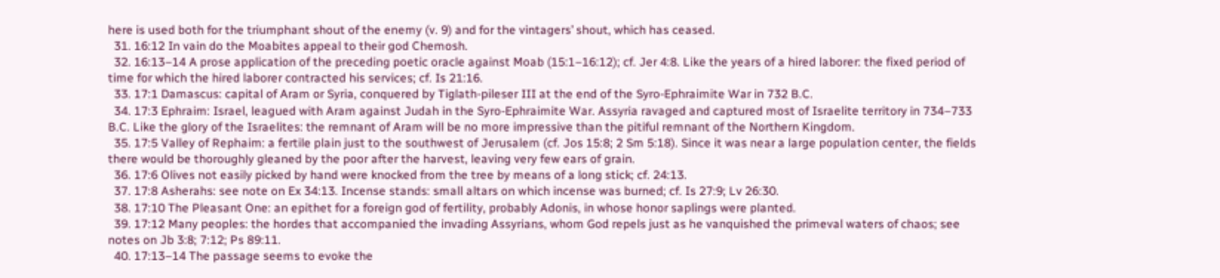here is used both for the triumphant shout of the enemy (v. 9) and for the vintagers’ shout, which has ceased.
  31. 16:12 In vain do the Moabites appeal to their god Chemosh.
  32. 16:13–14 A prose application of the preceding poetic oracle against Moab (15:1–16:12); cf. Jer 4:8. Like the years of a hired laborer: the fixed period of time for which the hired laborer contracted his services; cf. Is 21:16.
  33. 17:1 Damascus: capital of Aram or Syria, conquered by Tiglath-pileser III at the end of the Syro-Ephraimite War in 732 B.C.
  34. 17:3 Ephraim: Israel, leagued with Aram against Judah in the Syro-Ephraimite War. Assyria ravaged and captured most of Israelite territory in 734–733 B.C. Like the glory of the Israelites: the remnant of Aram will be no more impressive than the pitiful remnant of the Northern Kingdom.
  35. 17:5 Valley of Rephaim: a fertile plain just to the southwest of Jerusalem (cf. Jos 15:8; 2 Sm 5:18). Since it was near a large population center, the fields there would be thoroughly gleaned by the poor after the harvest, leaving very few ears of grain.
  36. 17:6 Olives not easily picked by hand were knocked from the tree by means of a long stick; cf. 24:13.
  37. 17:8 Asherahs: see note on Ex 34:13. Incense stands: small altars on which incense was burned; cf. Is 27:9; Lv 26:30.
  38. 17:10 The Pleasant One: an epithet for a foreign god of fertility, probably Adonis, in whose honor saplings were planted.
  39. 17:12 Many peoples: the hordes that accompanied the invading Assyrians, whom God repels just as he vanquished the primeval waters of chaos; see notes on Jb 3:8; 7:12; Ps 89:11.
  40. 17:13–14 The passage seems to evoke the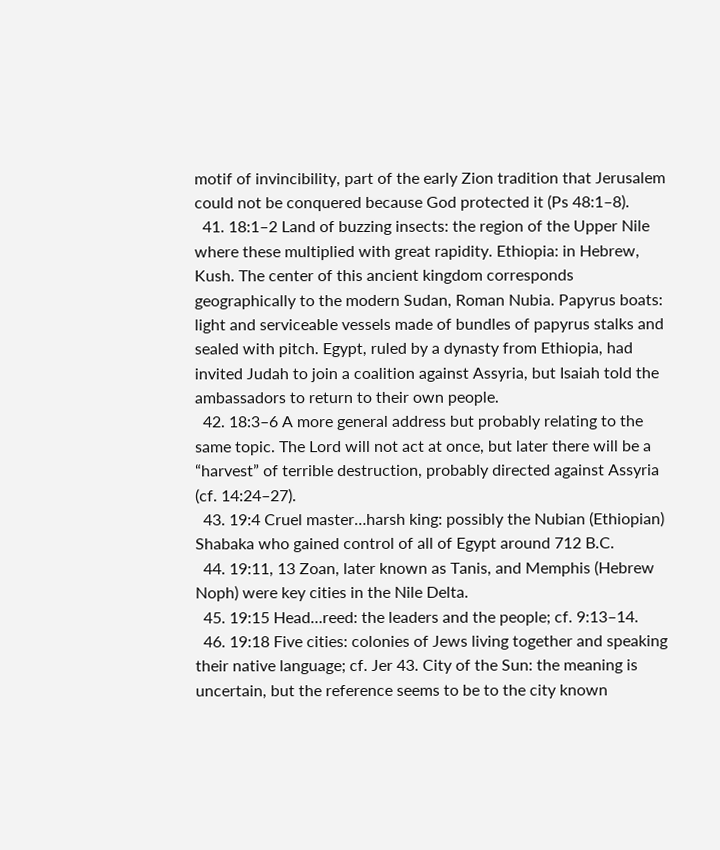motif of invincibility, part of the early Zion tradition that Jerusalem could not be conquered because God protected it (Ps 48:1–8).
  41. 18:1–2 Land of buzzing insects: the region of the Upper Nile where these multiplied with great rapidity. Ethiopia: in Hebrew, Kush. The center of this ancient kingdom corresponds geographically to the modern Sudan, Roman Nubia. Papyrus boats: light and serviceable vessels made of bundles of papyrus stalks and sealed with pitch. Egypt, ruled by a dynasty from Ethiopia, had invited Judah to join a coalition against Assyria, but Isaiah told the ambassadors to return to their own people.
  42. 18:3–6 A more general address but probably relating to the same topic. The Lord will not act at once, but later there will be a “harvest” of terrible destruction, probably directed against Assyria (cf. 14:24–27).
  43. 19:4 Cruel master…harsh king: possibly the Nubian (Ethiopian) Shabaka who gained control of all of Egypt around 712 B.C.
  44. 19:11, 13 Zoan, later known as Tanis, and Memphis (Hebrew Noph) were key cities in the Nile Delta.
  45. 19:15 Head…reed: the leaders and the people; cf. 9:13–14.
  46. 19:18 Five cities: colonies of Jews living together and speaking their native language; cf. Jer 43. City of the Sun: the meaning is uncertain, but the reference seems to be to the city known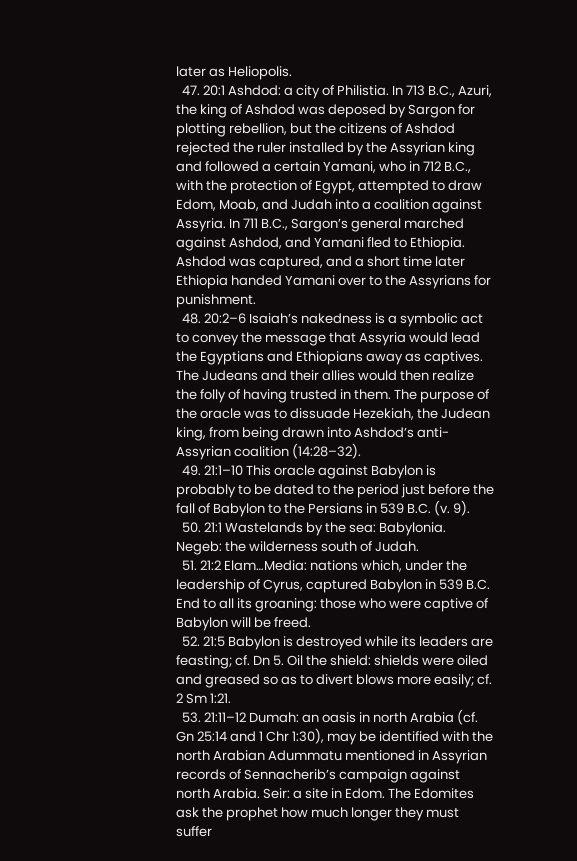later as Heliopolis.
  47. 20:1 Ashdod: a city of Philistia. In 713 B.C., Azuri, the king of Ashdod was deposed by Sargon for plotting rebellion, but the citizens of Ashdod rejected the ruler installed by the Assyrian king and followed a certain Yamani, who in 712 B.C., with the protection of Egypt, attempted to draw Edom, Moab, and Judah into a coalition against Assyria. In 711 B.C., Sargon’s general marched against Ashdod, and Yamani fled to Ethiopia. Ashdod was captured, and a short time later Ethiopia handed Yamani over to the Assyrians for punishment.
  48. 20:2–6 Isaiah’s nakedness is a symbolic act to convey the message that Assyria would lead the Egyptians and Ethiopians away as captives. The Judeans and their allies would then realize the folly of having trusted in them. The purpose of the oracle was to dissuade Hezekiah, the Judean king, from being drawn into Ashdod’s anti-Assyrian coalition (14:28–32).
  49. 21:1–10 This oracle against Babylon is probably to be dated to the period just before the fall of Babylon to the Persians in 539 B.C. (v. 9).
  50. 21:1 Wastelands by the sea: Babylonia. Negeb: the wilderness south of Judah.
  51. 21:2 Elam…Media: nations which, under the leadership of Cyrus, captured Babylon in 539 B.C. End to all its groaning: those who were captive of Babylon will be freed.
  52. 21:5 Babylon is destroyed while its leaders are feasting; cf. Dn 5. Oil the shield: shields were oiled and greased so as to divert blows more easily; cf. 2 Sm 1:21.
  53. 21:11–12 Dumah: an oasis in north Arabia (cf. Gn 25:14 and 1 Chr 1:30), may be identified with the north Arabian Adummatu mentioned in Assyrian records of Sennacherib’s campaign against north Arabia. Seir: a site in Edom. The Edomites ask the prophet how much longer they must suffer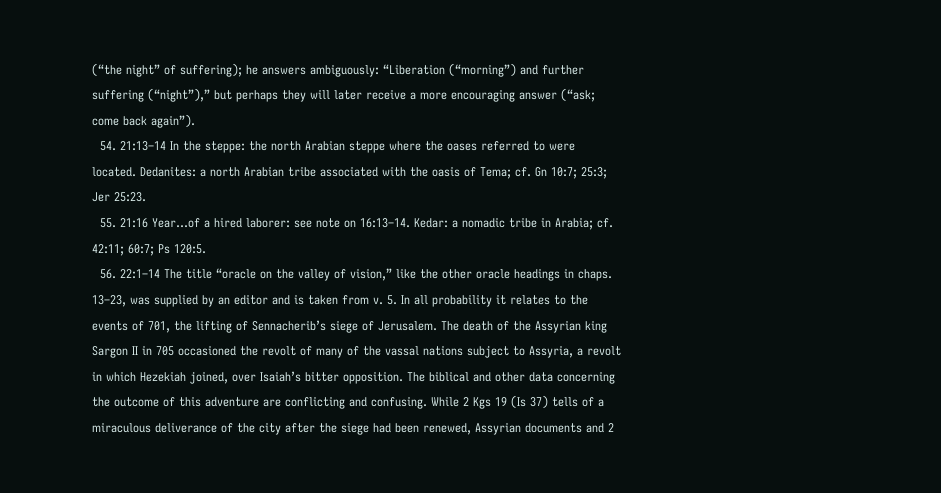(“the night” of suffering); he answers ambiguously: “Liberation (“morning”) and further suffering (“night”),” but perhaps they will later receive a more encouraging answer (“ask; come back again”).
  54. 21:13–14 In the steppe: the north Arabian steppe where the oases referred to were located. Dedanites: a north Arabian tribe associated with the oasis of Tema; cf. Gn 10:7; 25:3; Jer 25:23.
  55. 21:16 Year…of a hired laborer: see note on 16:13–14. Kedar: a nomadic tribe in Arabia; cf. 42:11; 60:7; Ps 120:5.
  56. 22:1–14 The title “oracle on the valley of vision,” like the other oracle headings in chaps. 13–23, was supplied by an editor and is taken from v. 5. In all probability it relates to the events of 701, the lifting of Sennacherib’s siege of Jerusalem. The death of the Assyrian king Sargon II in 705 occasioned the revolt of many of the vassal nations subject to Assyria, a revolt in which Hezekiah joined, over Isaiah’s bitter opposition. The biblical and other data concerning the outcome of this adventure are conflicting and confusing. While 2 Kgs 19 (Is 37) tells of a miraculous deliverance of the city after the siege had been renewed, Assyrian documents and 2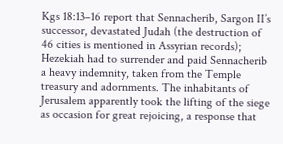Kgs 18:13–16 report that Sennacherib, Sargon II’s successor, devastated Judah (the destruction of 46 cities is mentioned in Assyrian records); Hezekiah had to surrender and paid Sennacherib a heavy indemnity, taken from the Temple treasury and adornments. The inhabitants of Jerusalem apparently took the lifting of the siege as occasion for great rejoicing, a response that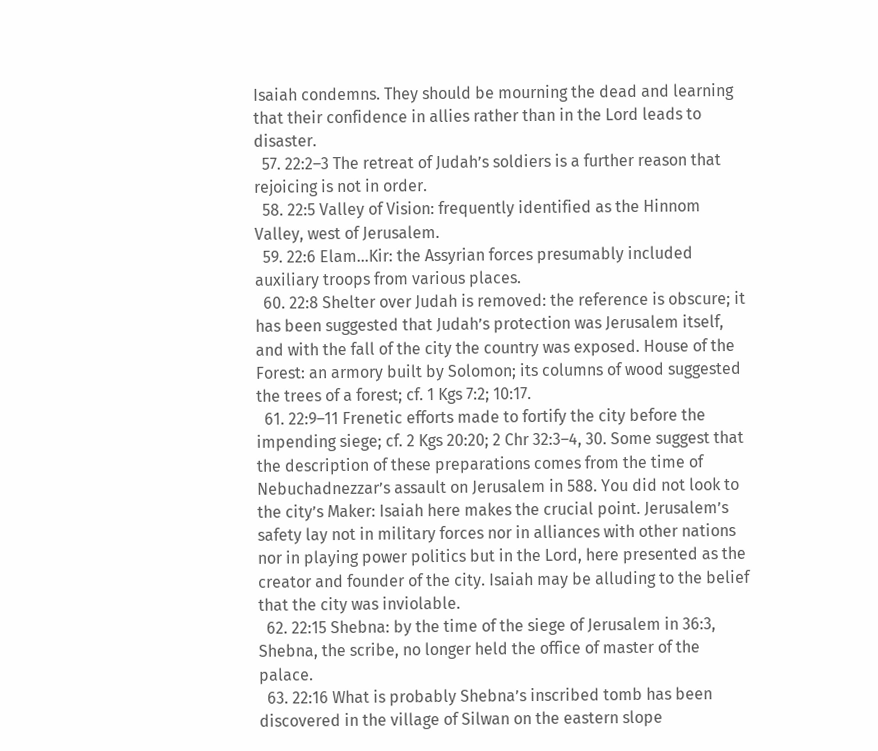Isaiah condemns. They should be mourning the dead and learning that their confidence in allies rather than in the Lord leads to disaster.
  57. 22:2–3 The retreat of Judah’s soldiers is a further reason that rejoicing is not in order.
  58. 22:5 Valley of Vision: frequently identified as the Hinnom Valley, west of Jerusalem.
  59. 22:6 Elam…Kir: the Assyrian forces presumably included auxiliary troops from various places.
  60. 22:8 Shelter over Judah is removed: the reference is obscure; it has been suggested that Judah’s protection was Jerusalem itself, and with the fall of the city the country was exposed. House of the Forest: an armory built by Solomon; its columns of wood suggested the trees of a forest; cf. 1 Kgs 7:2; 10:17.
  61. 22:9–11 Frenetic efforts made to fortify the city before the impending siege; cf. 2 Kgs 20:20; 2 Chr 32:3–4, 30. Some suggest that the description of these preparations comes from the time of Nebuchadnezzar’s assault on Jerusalem in 588. You did not look to the city’s Maker: Isaiah here makes the crucial point. Jerusalem’s safety lay not in military forces nor in alliances with other nations nor in playing power politics but in the Lord, here presented as the creator and founder of the city. Isaiah may be alluding to the belief that the city was inviolable.
  62. 22:15 Shebna: by the time of the siege of Jerusalem in 36:3, Shebna, the scribe, no longer held the office of master of the palace.
  63. 22:16 What is probably Shebna’s inscribed tomb has been discovered in the village of Silwan on the eastern slope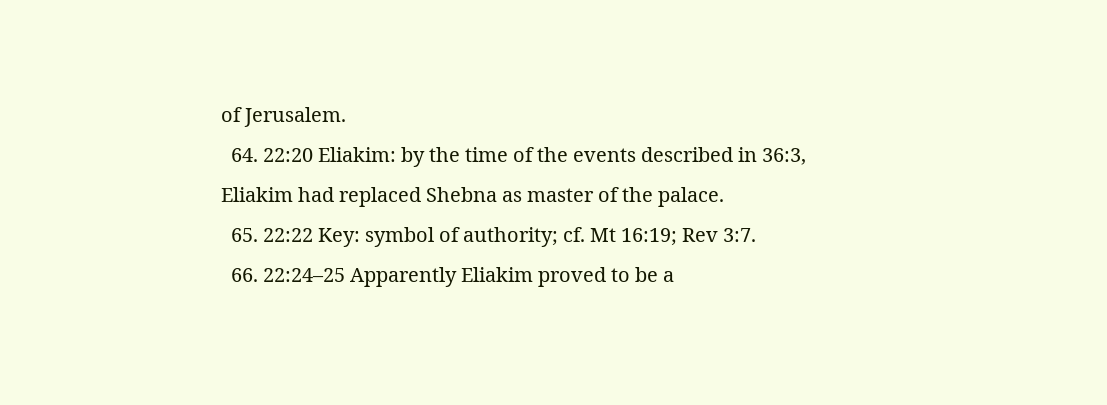of Jerusalem.
  64. 22:20 Eliakim: by the time of the events described in 36:3, Eliakim had replaced Shebna as master of the palace.
  65. 22:22 Key: symbol of authority; cf. Mt 16:19; Rev 3:7.
  66. 22:24–25 Apparently Eliakim proved to be a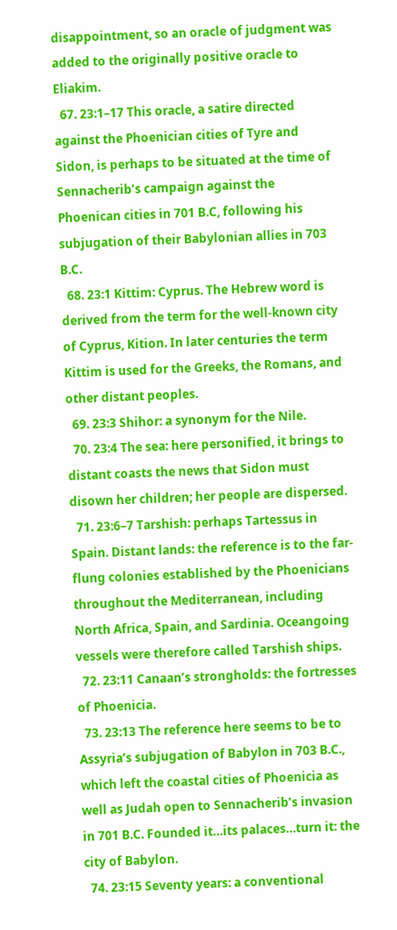disappointment, so an oracle of judgment was added to the originally positive oracle to Eliakim.
  67. 23:1–17 This oracle, a satire directed against the Phoenician cities of Tyre and Sidon, is perhaps to be situated at the time of Sennacherib’s campaign against the Phoenican cities in 701 B.C, following his subjugation of their Babylonian allies in 703 B.C.
  68. 23:1 Kittim: Cyprus. The Hebrew word is derived from the term for the well-known city of Cyprus, Kition. In later centuries the term Kittim is used for the Greeks, the Romans, and other distant peoples.
  69. 23:3 Shihor: a synonym for the Nile.
  70. 23:4 The sea: here personified, it brings to distant coasts the news that Sidon must disown her children; her people are dispersed.
  71. 23:6–7 Tarshish: perhaps Tartessus in Spain. Distant lands: the reference is to the far-flung colonies established by the Phoenicians throughout the Mediterranean, including North Africa, Spain, and Sardinia. Oceangoing vessels were therefore called Tarshish ships.
  72. 23:11 Canaan’s strongholds: the fortresses of Phoenicia.
  73. 23:13 The reference here seems to be to Assyria’s subjugation of Babylon in 703 B.C., which left the coastal cities of Phoenicia as well as Judah open to Sennacherib’s invasion in 701 B.C. Founded it…its palaces…turn it: the city of Babylon.
  74. 23:15 Seventy years: a conventional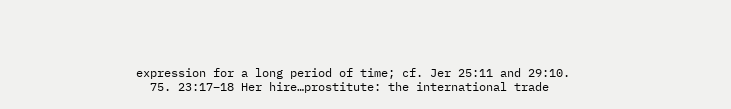expression for a long period of time; cf. Jer 25:11 and 29:10.
  75. 23:17–18 Her hire…prostitute: the international trade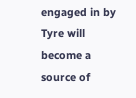engaged in by Tyre will become a source of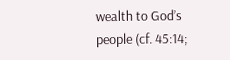wealth to God’s people (cf. 45:14;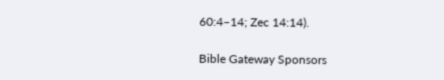60:4–14; Zec 14:14).

Bible Gateway Sponsors